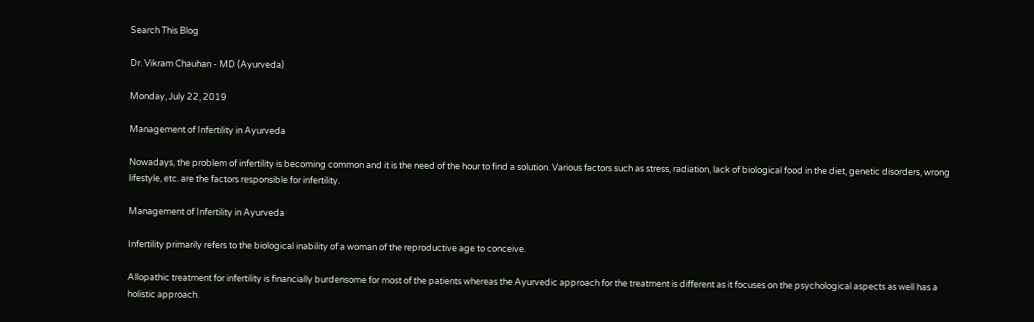Search This Blog

Dr. Vikram Chauhan - MD (Ayurveda)

Monday, July 22, 2019

Management of Infertility in Ayurveda

Nowadays, the problem of infertility is becoming common and it is the need of the hour to find a solution. Various factors such as stress, radiation, lack of biological food in the diet, genetic disorders, wrong lifestyle, etc. are the factors responsible for infertility.

Management of Infertility in Ayurveda

Infertility primarily refers to the biological inability of a woman of the reproductive age to conceive.

Allopathic treatment for infertility is financially burdensome for most of the patients whereas the Ayurvedic approach for the treatment is different as it focuses on the psychological aspects as well has a holistic approach.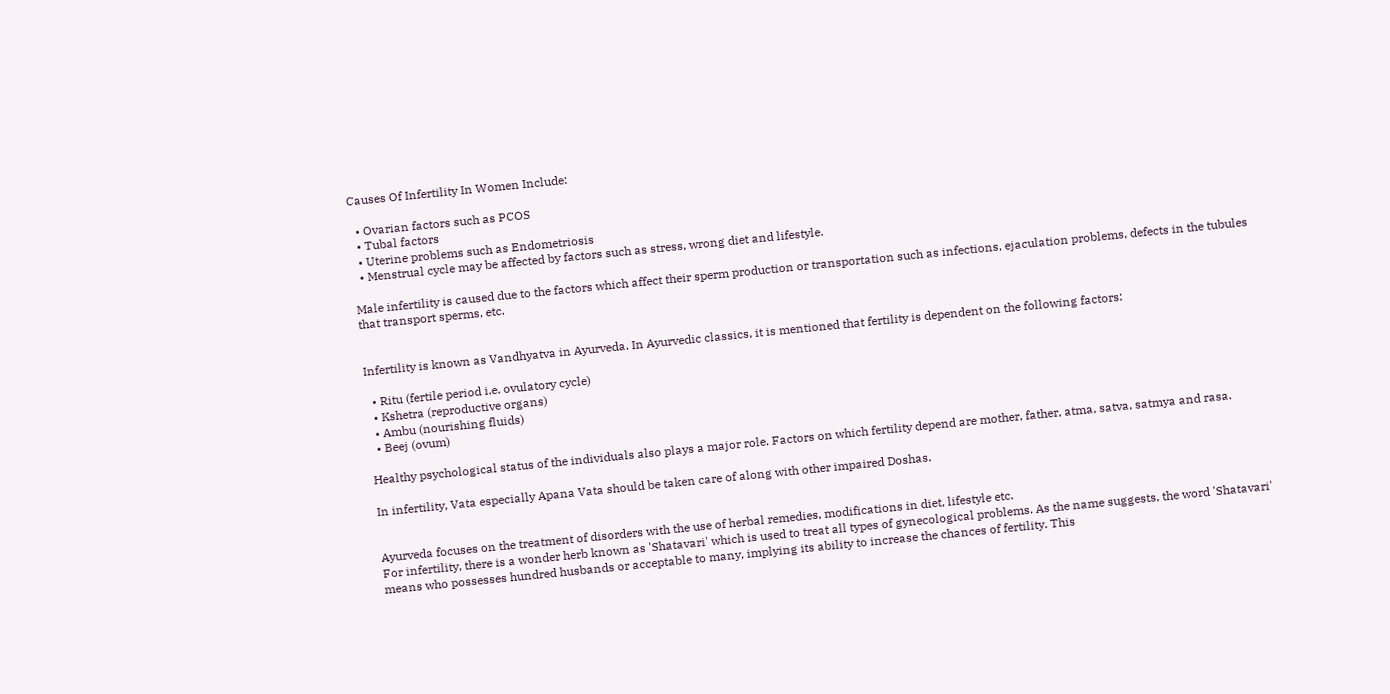Causes Of Infertility In Women Include:

  • Ovarian factors such as PCOS
  • Tubal factors
  • Uterine problems such as Endometriosis
  • Menstrual cycle may be affected by factors such as stress, wrong diet and lifestyle.

Male infertility is caused due to the factors which affect their sperm production or transportation such as infections, ejaculation problems, defects in the tubules that transport sperms, etc.


Infertility is known as Vandhyatva in Ayurveda. In Ayurvedic classics, it is mentioned that fertility is dependent on the following factors:

  • Ritu (fertile period i.e. ovulatory cycle)
  • Kshetra (reproductive organs)
  • Ambu (nourishing fluids)
  • Beej (ovum)

Healthy psychological status of the individuals also plays a major role. Factors on which fertility depend are mother, father, atma, satva, satmya and rasa.

In infertility, Vata especially Apana Vata should be taken care of along with other impaired Doshas.


Ayurveda focuses on the treatment of disorders with the use of herbal remedies, modifications in diet, lifestyle etc.
For infertility, there is a wonder herb known as 'Shatavari' which is used to treat all types of gynecological problems. As the name suggests, the word 'Shatavari' means who possesses hundred husbands or acceptable to many, implying its ability to increase the chances of fertility. This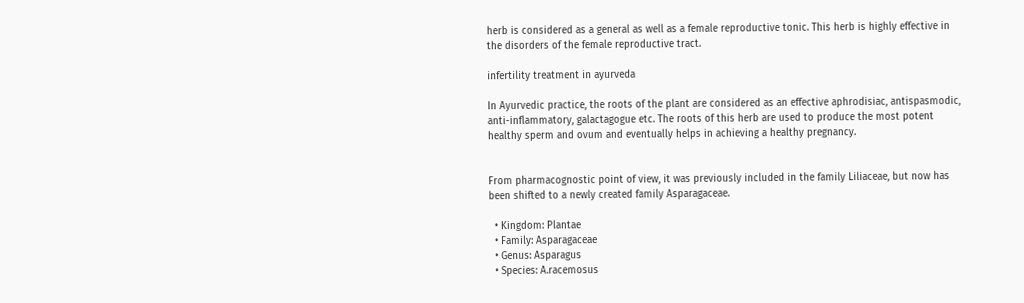herb is considered as a general as well as a female reproductive tonic. This herb is highly effective in the disorders of the female reproductive tract.

infertility treatment in ayurveda

In Ayurvedic practice, the roots of the plant are considered as an effective aphrodisiac, antispasmodic, anti-inflammatory, galactagogue etc. The roots of this herb are used to produce the most potent healthy sperm and ovum and eventually helps in achieving a healthy pregnancy.


From pharmacognostic point of view, it was previously included in the family Liliaceae, but now has been shifted to a newly created family Asparagaceae.

  • Kingdom: Plantae
  • Family: Asparagaceae
  • Genus: Asparagus
  • Species: A.racemosus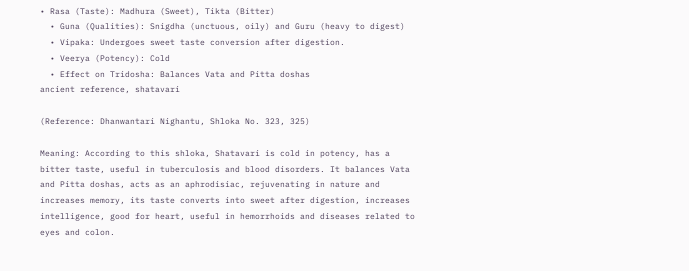• Rasa (Taste): Madhura (Sweet), Tikta (Bitter)
  • Guna (Qualities): Snigdha (unctuous, oily) and Guru (heavy to digest)
  • Vipaka: Undergoes sweet taste conversion after digestion.
  • Veerya (Potency): Cold
  • Effect on Tridosha: Balances Vata and Pitta doshas
ancient reference, shatavari

(Reference: Dhanwantari Nighantu, Shloka No. 323, 325)

Meaning: According to this shloka, Shatavari is cold in potency, has a bitter taste, useful in tuberculosis and blood disorders. It balances Vata and Pitta doshas, acts as an aphrodisiac, rejuvenating in nature and increases memory, its taste converts into sweet after digestion, increases intelligence, good for heart, useful in hemorrhoids and diseases related to eyes and colon.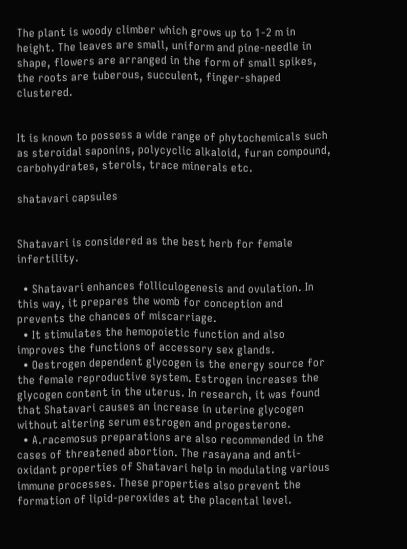The plant is woody climber which grows up to 1-2 m in height. The leaves are small, uniform and pine-needle in shape, flowers are arranged in the form of small spikes, the roots are tuberous, succulent, finger-shaped clustered.


It is known to possess a wide range of phytochemicals such as steroidal saponins, polycyclic alkaloid, furan compound, carbohydrates, sterols, trace minerals etc.

shatavari capsules


Shatavari is considered as the best herb for female infertility.

  • Shatavari enhances folliculogenesis and ovulation. In this way, it prepares the womb for conception and prevents the chances of miscarriage.
  • It stimulates the hemopoietic function and also improves the functions of accessory sex glands.
  • Oestrogen dependent glycogen is the energy source for the female reproductive system. Estrogen increases the glycogen content in the uterus. In research, it was found that Shatavari causes an increase in uterine glycogen without altering serum estrogen and progesterone.
  • A.racemosus preparations are also recommended in the cases of threatened abortion. The rasayana and anti-oxidant properties of Shatavari help in modulating various immune processes. These properties also prevent the formation of lipid-peroxides at the placental level.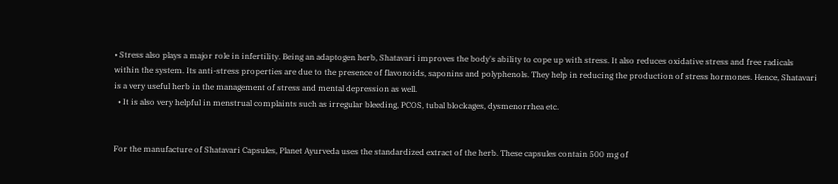• Stress also plays a major role in infertility. Being an adaptogen herb, Shatavari improves the body's ability to cope up with stress. It also reduces oxidative stress and free radicals within the system. Its anti-stress properties are due to the presence of flavonoids, saponins and polyphenols. They help in reducing the production of stress hormones. Hence, Shatavari is a very useful herb in the management of stress and mental depression as well.
  • It is also very helpful in menstrual complaints such as irregular bleeding, PCOS, tubal blockages, dysmenorrhea etc.


For the manufacture of Shatavari Capsules, Planet Ayurveda uses the standardized extract of the herb. These capsules contain 500 mg of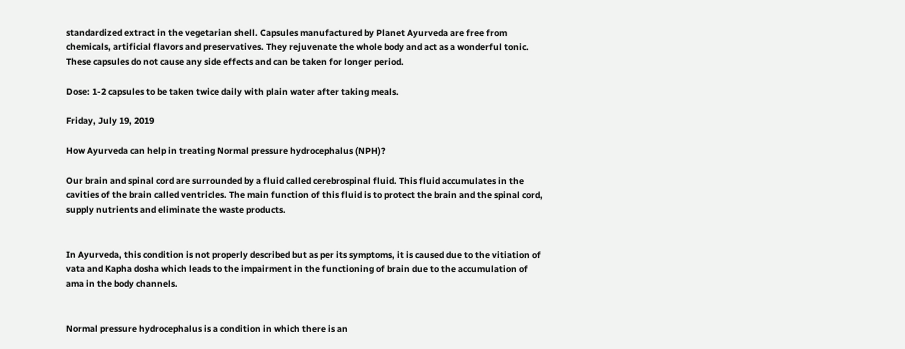standardized extract in the vegetarian shell. Capsules manufactured by Planet Ayurveda are free from chemicals, artificial flavors and preservatives. They rejuvenate the whole body and act as a wonderful tonic. These capsules do not cause any side effects and can be taken for longer period.

Dose: 1-2 capsules to be taken twice daily with plain water after taking meals.

Friday, July 19, 2019

How Ayurveda can help in treating Normal pressure hydrocephalus (NPH)?

Our brain and spinal cord are surrounded by a fluid called cerebrospinal fluid. This fluid accumulates in the cavities of the brain called ventricles. The main function of this fluid is to protect the brain and the spinal cord, supply nutrients and eliminate the waste products.


In Ayurveda, this condition is not properly described but as per its symptoms, it is caused due to the vitiation of vata and Kapha dosha which leads to the impairment in the functioning of brain due to the accumulation of ama in the body channels.


Normal pressure hydrocephalus is a condition in which there is an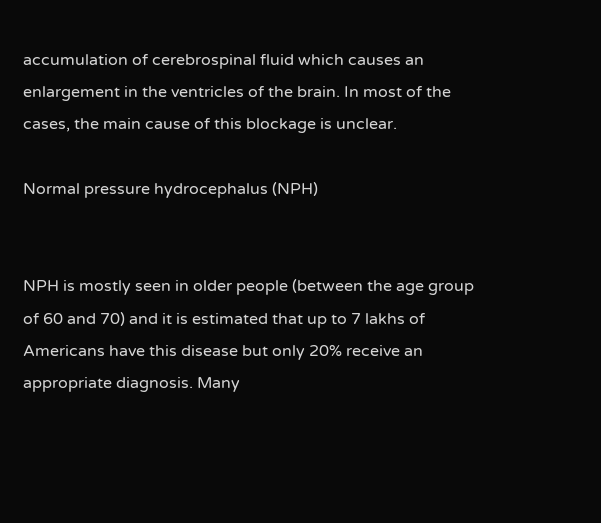accumulation of cerebrospinal fluid which causes an enlargement in the ventricles of the brain. In most of the cases, the main cause of this blockage is unclear.

Normal pressure hydrocephalus (NPH)


NPH is mostly seen in older people (between the age group of 60 and 70) and it is estimated that up to 7 lakhs of Americans have this disease but only 20% receive an appropriate diagnosis. Many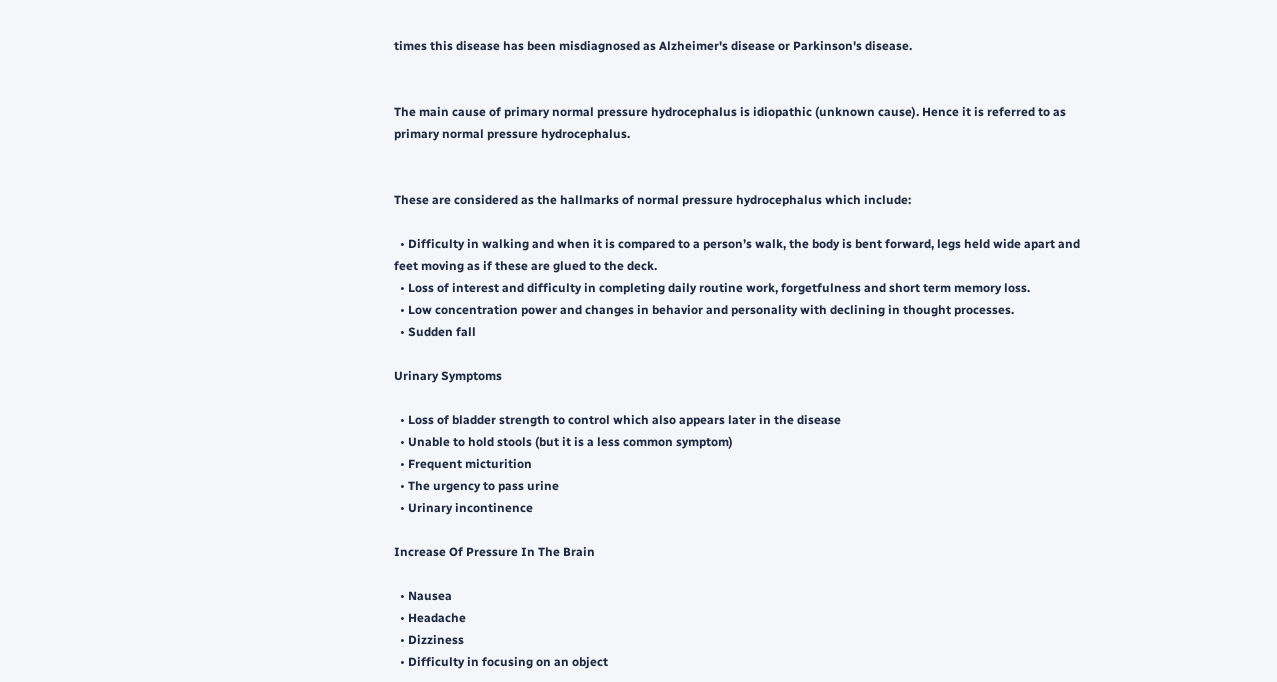times this disease has been misdiagnosed as Alzheimer's disease or Parkinson's disease.


The main cause of primary normal pressure hydrocephalus is idiopathic (unknown cause). Hence it is referred to as primary normal pressure hydrocephalus.


These are considered as the hallmarks of normal pressure hydrocephalus which include:

  • Difficulty in walking and when it is compared to a person’s walk, the body is bent forward, legs held wide apart and feet moving as if these are glued to the deck.
  • Loss of interest and difficulty in completing daily routine work, forgetfulness and short term memory loss.
  • Low concentration power and changes in behavior and personality with declining in thought processes.
  • Sudden fall

Urinary Symptoms

  • Loss of bladder strength to control which also appears later in the disease
  • Unable to hold stools (but it is a less common symptom)
  • Frequent micturition
  • The urgency to pass urine
  • Urinary incontinence

Increase Of Pressure In The Brain

  • Nausea
  • Headache
  • Dizziness
  • Difficulty in focusing on an object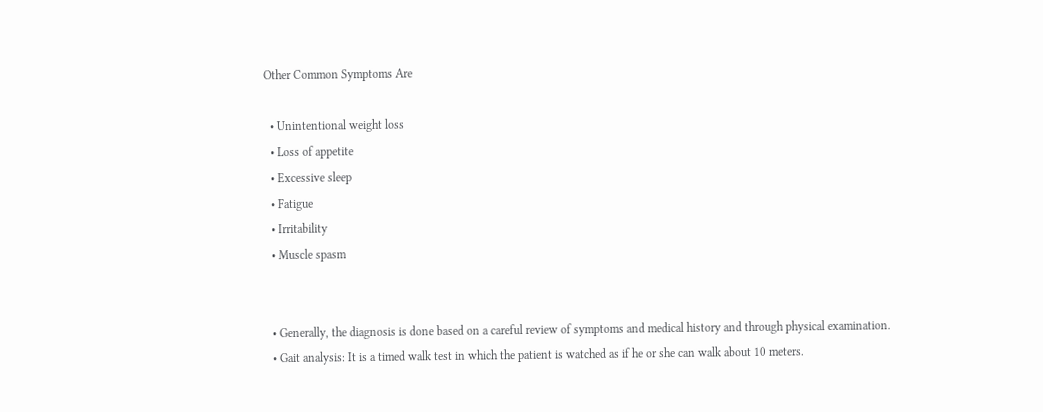Other Common Symptoms Are

  • Unintentional weight loss
  • Loss of appetite
  • Excessive sleep
  • Fatigue
  • Irritability
  • Muscle spasm


  • Generally, the diagnosis is done based on a careful review of symptoms and medical history and through physical examination.
  • Gait analysis: It is a timed walk test in which the patient is watched as if he or she can walk about 10 meters.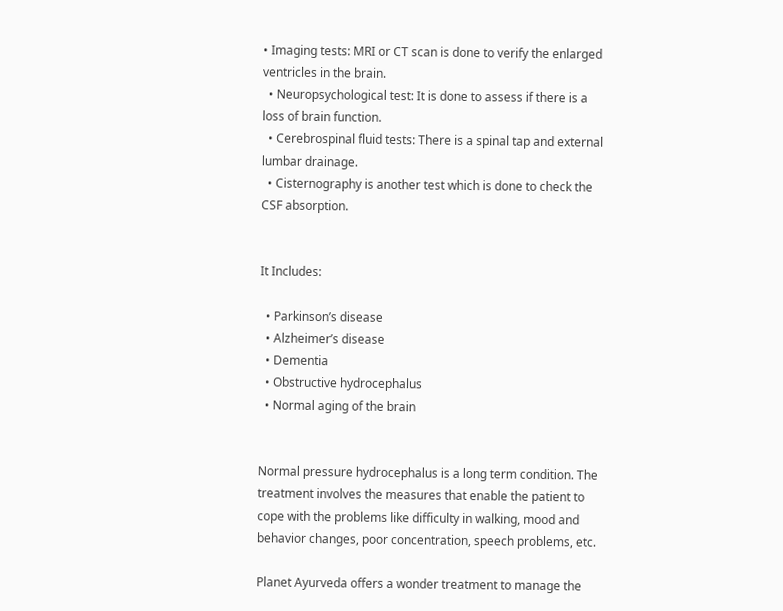• Imaging tests: MRI or CT scan is done to verify the enlarged ventricles in the brain.
  • Neuropsychological test: It is done to assess if there is a loss of brain function.
  • Cerebrospinal fluid tests: There is a spinal tap and external lumbar drainage.
  • Cisternography is another test which is done to check the CSF absorption.


It Includes:

  • Parkinson’s disease
  • Alzheimer’s disease
  • Dementia
  • Obstructive hydrocephalus
  • Normal aging of the brain


Normal pressure hydrocephalus is a long term condition. The treatment involves the measures that enable the patient to cope with the problems like difficulty in walking, mood and behavior changes, poor concentration, speech problems, etc.

Planet Ayurveda offers a wonder treatment to manage the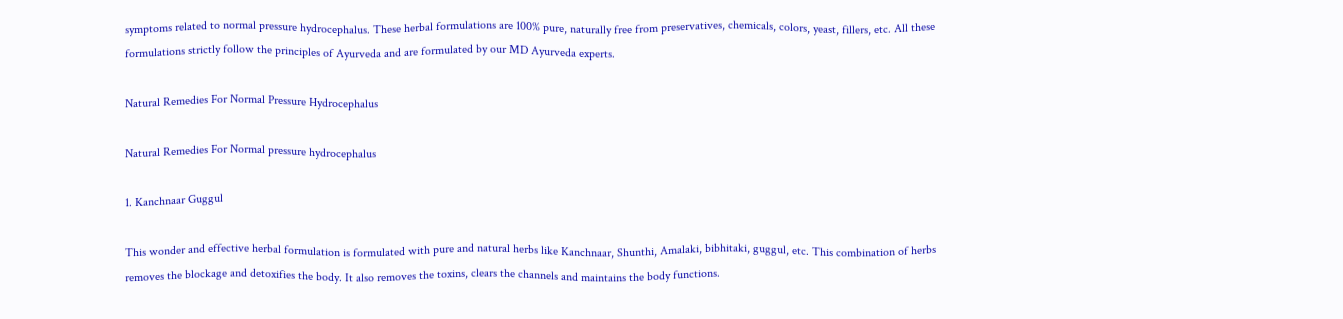symptoms related to normal pressure hydrocephalus. These herbal formulations are 100% pure, naturally free from preservatives, chemicals, colors, yeast, fillers, etc. All these formulations strictly follow the principles of Ayurveda and are formulated by our MD Ayurveda experts.

Natural Remedies For Normal Pressure Hydrocephalus

Natural Remedies For Normal pressure hydrocephalus

1. Kanchnaar Guggul

This wonder and effective herbal formulation is formulated with pure and natural herbs like Kanchnaar, Shunthi, Amalaki, bibhitaki, guggul, etc. This combination of herbs removes the blockage and detoxifies the body. It also removes the toxins, clears the channels and maintains the body functions.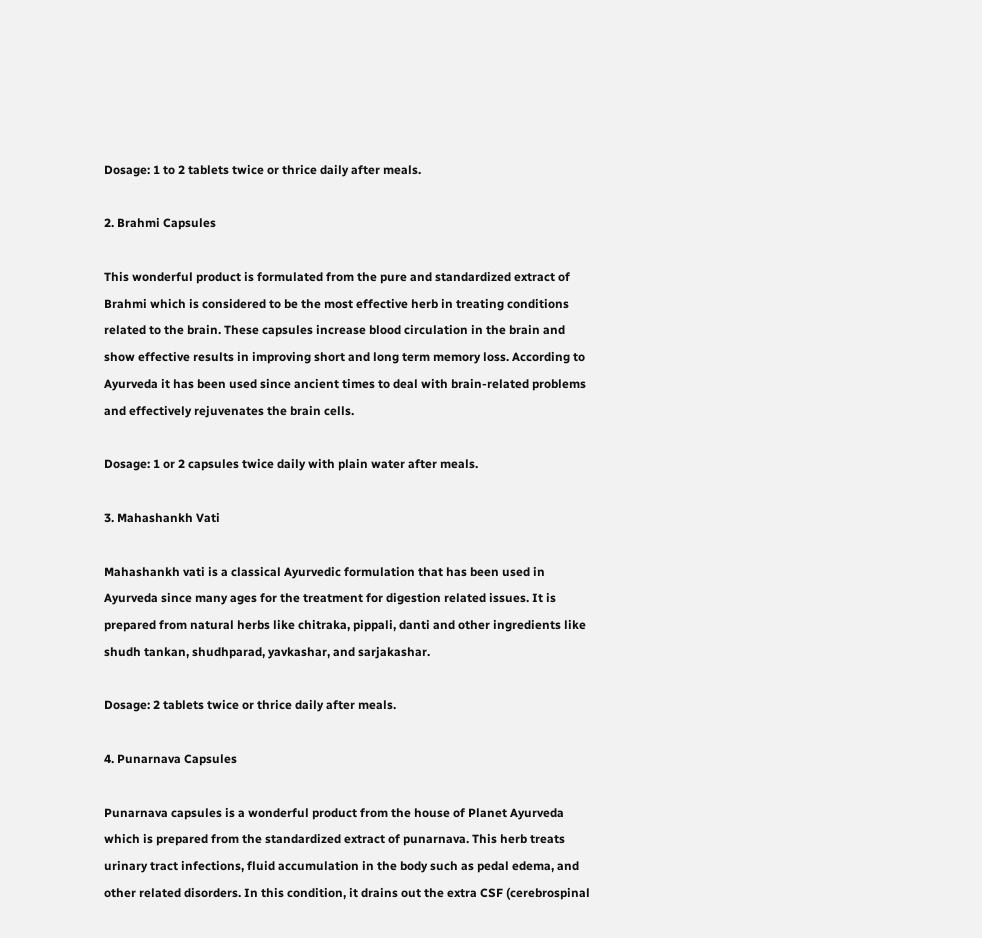Dosage: 1 to 2 tablets twice or thrice daily after meals.

2. Brahmi Capsules

This wonderful product is formulated from the pure and standardized extract of Brahmi which is considered to be the most effective herb in treating conditions related to the brain. These capsules increase blood circulation in the brain and show effective results in improving short and long term memory loss. According to Ayurveda it has been used since ancient times to deal with brain-related problems and effectively rejuvenates the brain cells.

Dosage: 1 or 2 capsules twice daily with plain water after meals.

3. Mahashankh Vati

Mahashankh vati is a classical Ayurvedic formulation that has been used in Ayurveda since many ages for the treatment for digestion related issues. It is prepared from natural herbs like chitraka, pippali, danti and other ingredients like shudh tankan, shudhparad, yavkashar, and sarjakashar.

Dosage: 2 tablets twice or thrice daily after meals.

4. Punarnava Capsules

Punarnava capsules is a wonderful product from the house of Planet Ayurveda which is prepared from the standardized extract of punarnava. This herb treats urinary tract infections, fluid accumulation in the body such as pedal edema, and other related disorders. In this condition, it drains out the extra CSF (cerebrospinal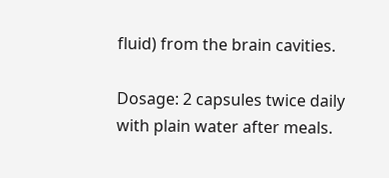fluid) from the brain cavities.

Dosage: 2 capsules twice daily with plain water after meals.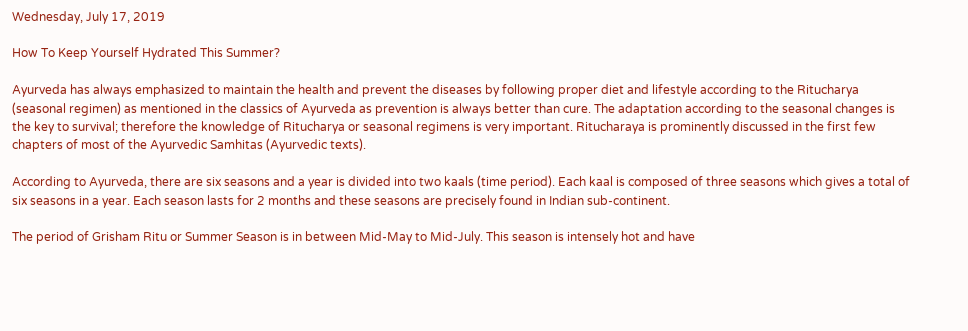Wednesday, July 17, 2019

How To Keep Yourself Hydrated This Summer?

Ayurveda has always emphasized to maintain the health and prevent the diseases by following proper diet and lifestyle according to the Ritucharya (seasonal regimen) as mentioned in the classics of Ayurveda as prevention is always better than cure. The adaptation according to the seasonal changes is the key to survival; therefore the knowledge of Ritucharya or seasonal regimens is very important. Ritucharaya is prominently discussed in the first few chapters of most of the Ayurvedic Samhitas (Ayurvedic texts).

According to Ayurveda, there are six seasons and a year is divided into two kaals (time period). Each kaal is composed of three seasons which gives a total of six seasons in a year. Each season lasts for 2 months and these seasons are precisely found in Indian sub-continent.

The period of Grisham Ritu or Summer Season is in between Mid-May to Mid-July. This season is intensely hot and have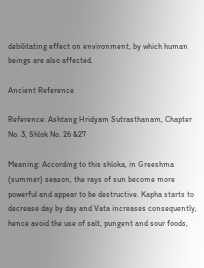debilitating effect on environment, by which human beings are also affected.

Ancient Reference

Reference: Ashtang Hridyam Sutrasthanam, Chapter No. 3, Shlok No. 26 &27

Meaning: According to this shloka, in Greeshma (summer) season, the rays of sun become more powerful and appear to be destructive. Kapha starts to decrease day by day and Vata increases consequently, hence avoid the use of salt, pungent and sour foods,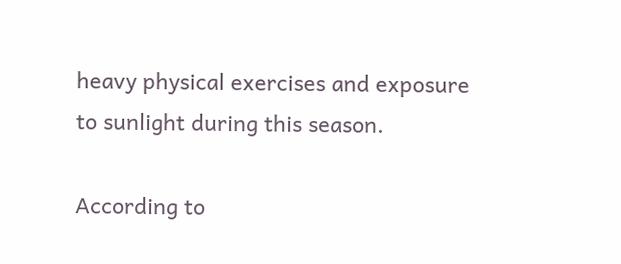heavy physical exercises and exposure to sunlight during this season.

According to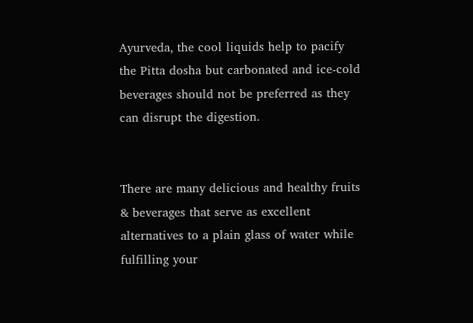Ayurveda, the cool liquids help to pacify the Pitta dosha but carbonated and ice-cold beverages should not be preferred as they can disrupt the digestion.


There are many delicious and healthy fruits & beverages that serve as excellent alternatives to a plain glass of water while fulfilling your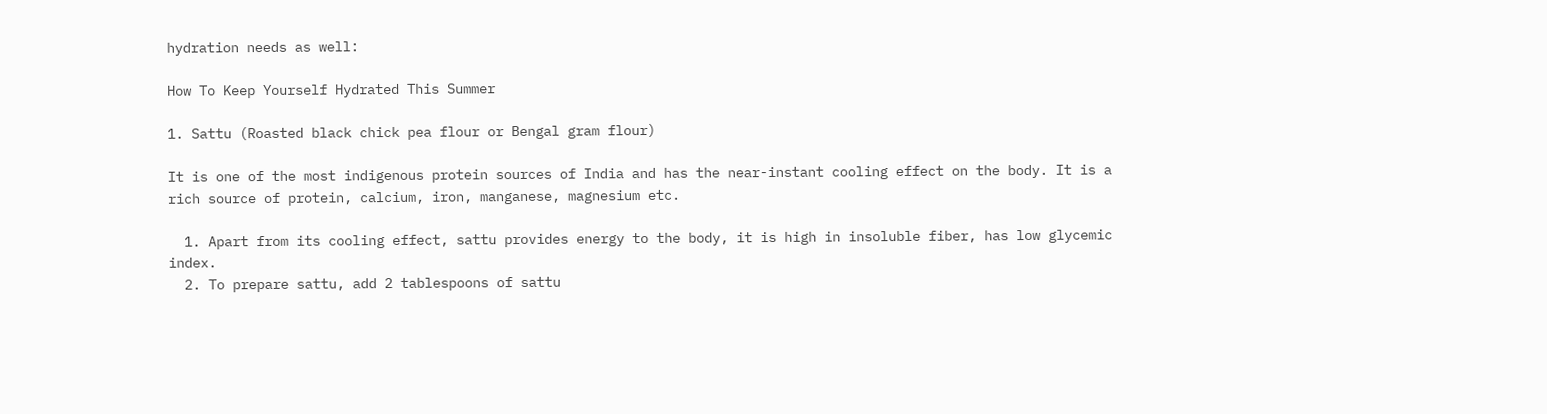hydration needs as well:

How To Keep Yourself Hydrated This Summer

1. Sattu (Roasted black chick pea flour or Bengal gram flour)

It is one of the most indigenous protein sources of India and has the near-instant cooling effect on the body. It is a rich source of protein, calcium, iron, manganese, magnesium etc.

  1. Apart from its cooling effect, sattu provides energy to the body, it is high in insoluble fiber, has low glycemic index.
  2. To prepare sattu, add 2 tablespoons of sattu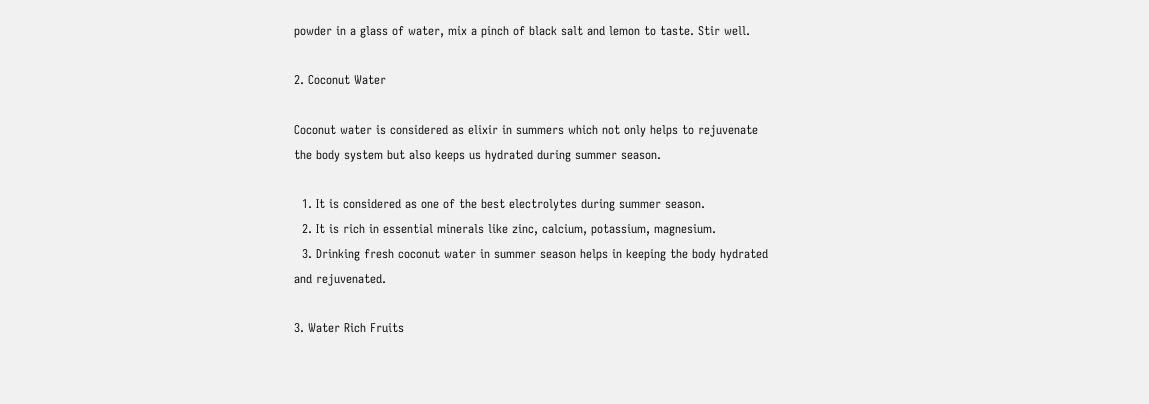powder in a glass of water, mix a pinch of black salt and lemon to taste. Stir well.

2. Coconut Water

Coconut water is considered as elixir in summers which not only helps to rejuvenate the body system but also keeps us hydrated during summer season.

  1. It is considered as one of the best electrolytes during summer season.
  2. It is rich in essential minerals like zinc, calcium, potassium, magnesium.
  3. Drinking fresh coconut water in summer season helps in keeping the body hydrated and rejuvenated.

3. Water Rich Fruits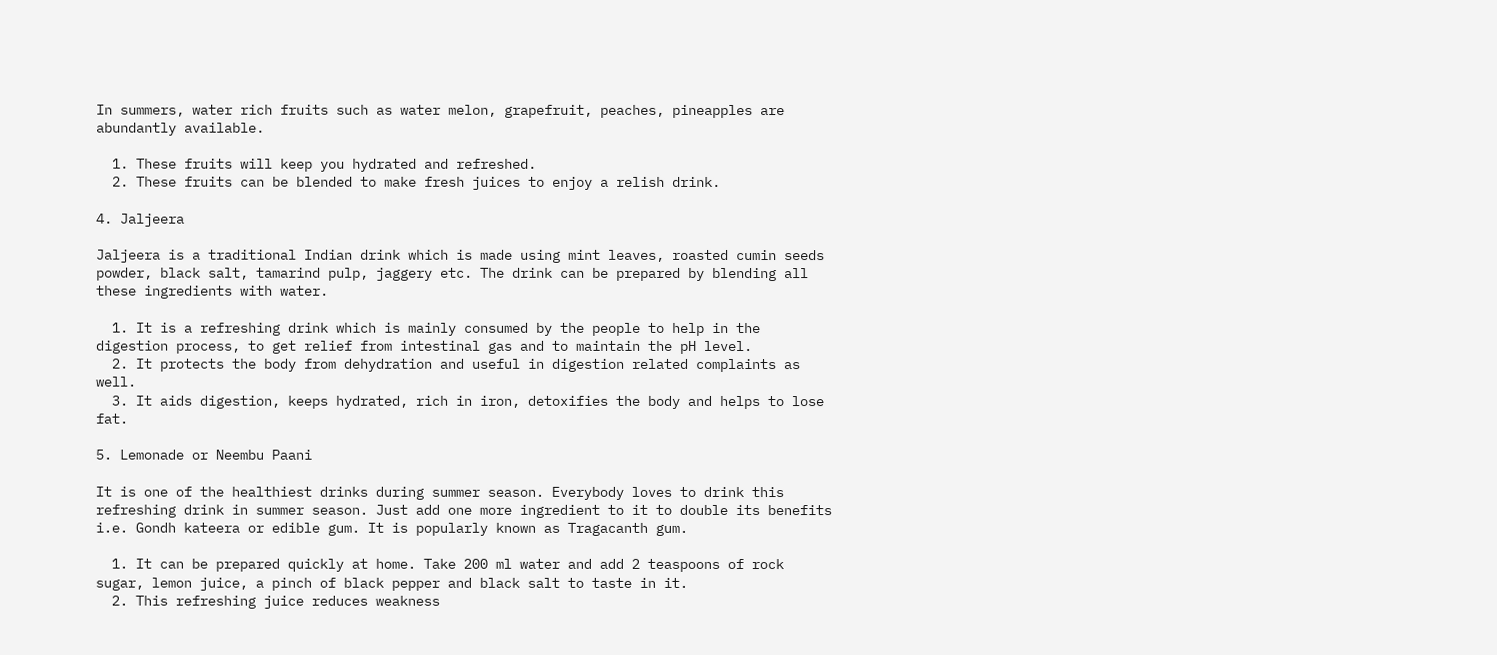In summers, water rich fruits such as water melon, grapefruit, peaches, pineapples are abundantly available.

  1. These fruits will keep you hydrated and refreshed.
  2. These fruits can be blended to make fresh juices to enjoy a relish drink.

4. Jaljeera

Jaljeera is a traditional Indian drink which is made using mint leaves, roasted cumin seeds powder, black salt, tamarind pulp, jaggery etc. The drink can be prepared by blending all these ingredients with water.

  1. It is a refreshing drink which is mainly consumed by the people to help in the digestion process, to get relief from intestinal gas and to maintain the pH level.
  2. It protects the body from dehydration and useful in digestion related complaints as well.
  3. It aids digestion, keeps hydrated, rich in iron, detoxifies the body and helps to lose fat.

5. Lemonade or Neembu Paani

It is one of the healthiest drinks during summer season. Everybody loves to drink this refreshing drink in summer season. Just add one more ingredient to it to double its benefits i.e. Gondh kateera or edible gum. It is popularly known as Tragacanth gum.

  1. It can be prepared quickly at home. Take 200 ml water and add 2 teaspoons of rock sugar, lemon juice, a pinch of black pepper and black salt to taste in it.
  2. This refreshing juice reduces weakness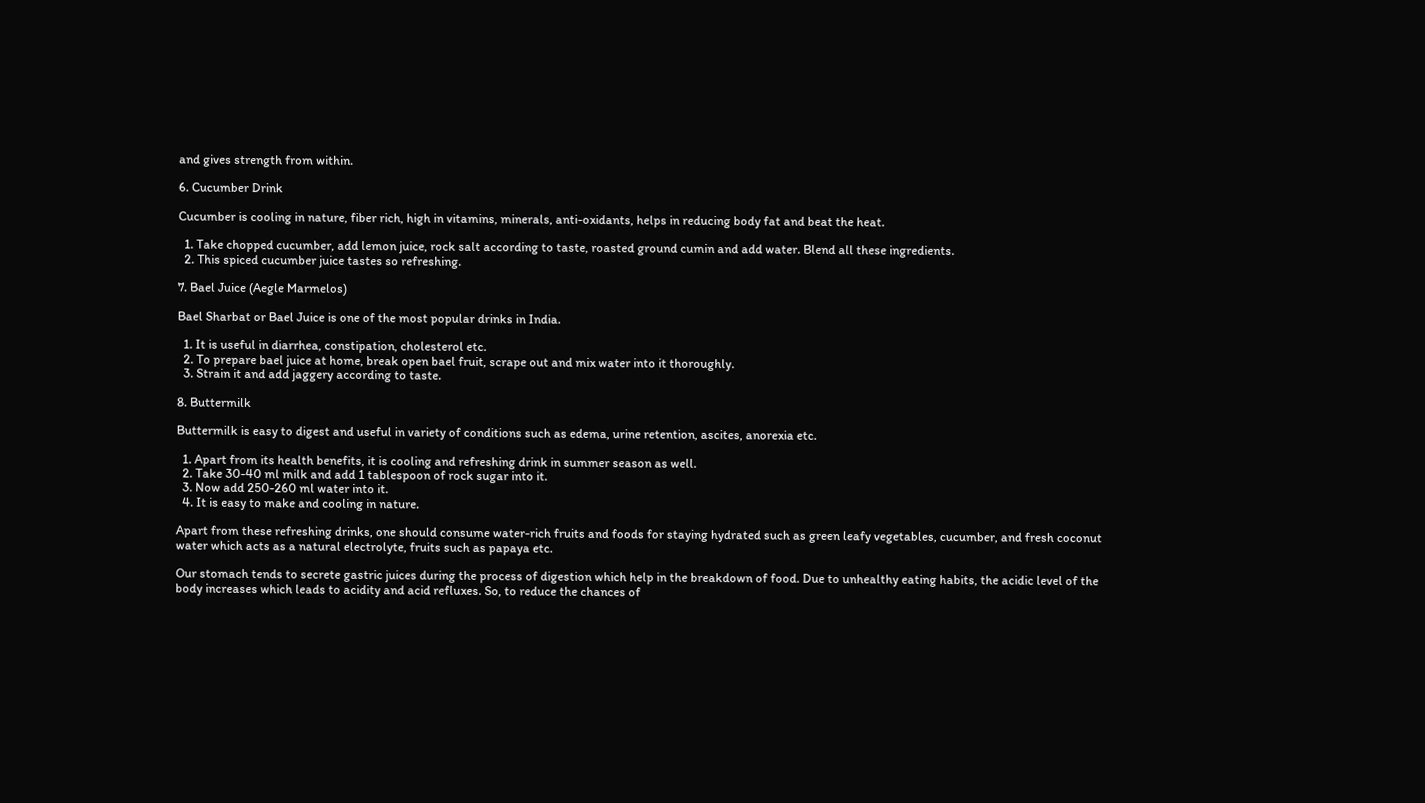and gives strength from within.

6. Cucumber Drink

Cucumber is cooling in nature, fiber rich, high in vitamins, minerals, anti-oxidants, helps in reducing body fat and beat the heat.

  1. Take chopped cucumber, add lemon juice, rock salt according to taste, roasted ground cumin and add water. Blend all these ingredients.
  2. This spiced cucumber juice tastes so refreshing.

7. Bael Juice (Aegle Marmelos)

Bael Sharbat or Bael Juice is one of the most popular drinks in India.

  1. It is useful in diarrhea, constipation, cholesterol etc.
  2. To prepare bael juice at home, break open bael fruit, scrape out and mix water into it thoroughly.
  3. Strain it and add jaggery according to taste.

8. Buttermilk

Buttermilk is easy to digest and useful in variety of conditions such as edema, urine retention, ascites, anorexia etc.

  1. Apart from its health benefits, it is cooling and refreshing drink in summer season as well.
  2. Take 30-40 ml milk and add 1 tablespoon of rock sugar into it.
  3. Now add 250-260 ml water into it.
  4. It is easy to make and cooling in nature.

Apart from these refreshing drinks, one should consume water-rich fruits and foods for staying hydrated such as green leafy vegetables, cucumber, and fresh coconut water which acts as a natural electrolyte, fruits such as papaya etc.

Our stomach tends to secrete gastric juices during the process of digestion which help in the breakdown of food. Due to unhealthy eating habits, the acidic level of the body increases which leads to acidity and acid refluxes. So, to reduce the chances of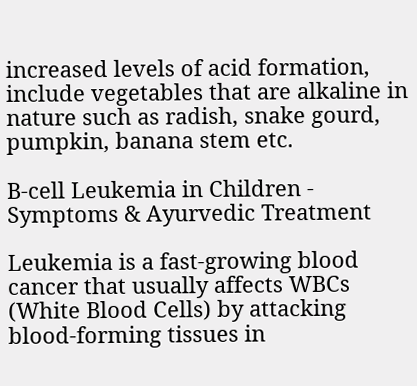increased levels of acid formation, include vegetables that are alkaline in nature such as radish, snake gourd, pumpkin, banana stem etc.

B-cell Leukemia in Children - Symptoms & Ayurvedic Treatment

Leukemia is a fast-growing blood cancer that usually affects WBCs (White Blood Cells) by attacking blood-forming tissues in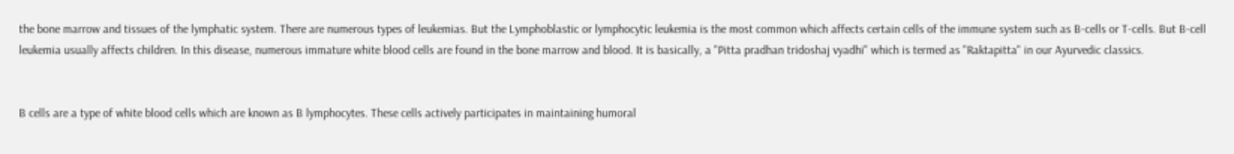the bone marrow and tissues of the lymphatic system. There are numerous types of leukemias. But the Lymphoblastic or lymphocytic leukemia is the most common which affects certain cells of the immune system such as B-cells or T-cells. But B-cell leukemia usually affects children. In this disease, numerous immature white blood cells are found in the bone marrow and blood. It is basically, a "Pitta pradhan tridoshaj vyadhi" which is termed as "Raktapitta" in our Ayurvedic classics.


B cells are a type of white blood cells which are known as B lymphocytes. These cells actively participates in maintaining humoral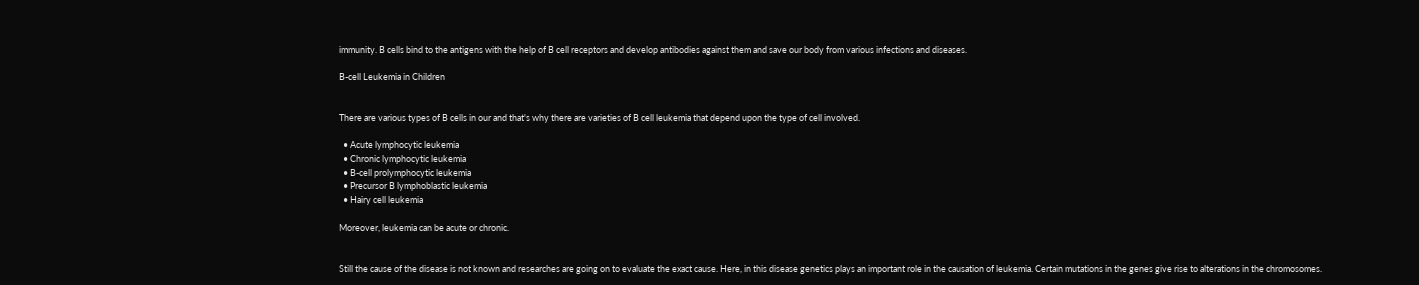immunity. B cells bind to the antigens with the help of B cell receptors and develop antibodies against them and save our body from various infections and diseases.

B-cell Leukemia in Children


There are various types of B cells in our and that's why there are varieties of B cell leukemia that depend upon the type of cell involved.

  • Acute lymphocytic leukemia
  • Chronic lymphocytic leukemia
  • B-cell prolymphocytic leukemia
  • Precursor B lymphoblastic leukemia
  • Hairy cell leukemia

Moreover, leukemia can be acute or chronic.


Still the cause of the disease is not known and researches are going on to evaluate the exact cause. Here, in this disease genetics plays an important role in the causation of leukemia. Certain mutations in the genes give rise to alterations in the chromosomes.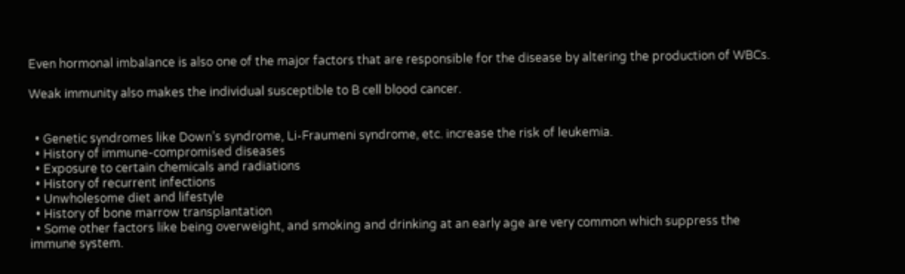Even hormonal imbalance is also one of the major factors that are responsible for the disease by altering the production of WBCs.

Weak immunity also makes the individual susceptible to B cell blood cancer.


  • Genetic syndromes like Down’s syndrome, Li-Fraumeni syndrome, etc. increase the risk of leukemia.
  • History of immune-compromised diseases
  • Exposure to certain chemicals and radiations
  • History of recurrent infections
  • Unwholesome diet and lifestyle
  • History of bone marrow transplantation
  • Some other factors like being overweight, and smoking and drinking at an early age are very common which suppress the immune system.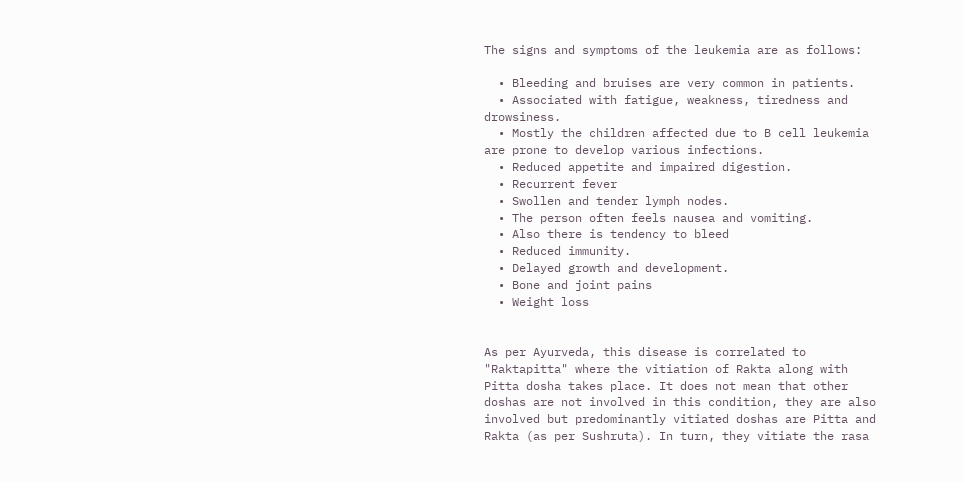The signs and symptoms of the leukemia are as follows:

  • Bleeding and bruises are very common in patients.
  • Associated with fatigue, weakness, tiredness and drowsiness.
  • Mostly the children affected due to B cell leukemia are prone to develop various infections.
  • Reduced appetite and impaired digestion.
  • Recurrent fever
  • Swollen and tender lymph nodes.
  • The person often feels nausea and vomiting.
  • Also there is tendency to bleed
  • Reduced immunity.
  • Delayed growth and development.
  • Bone and joint pains
  • Weight loss


As per Ayurveda, this disease is correlated to "Raktapitta" where the vitiation of Rakta along with Pitta dosha takes place. It does not mean that other doshas are not involved in this condition, they are also involved but predominantly vitiated doshas are Pitta and Rakta (as per Sushruta). In turn, they vitiate the rasa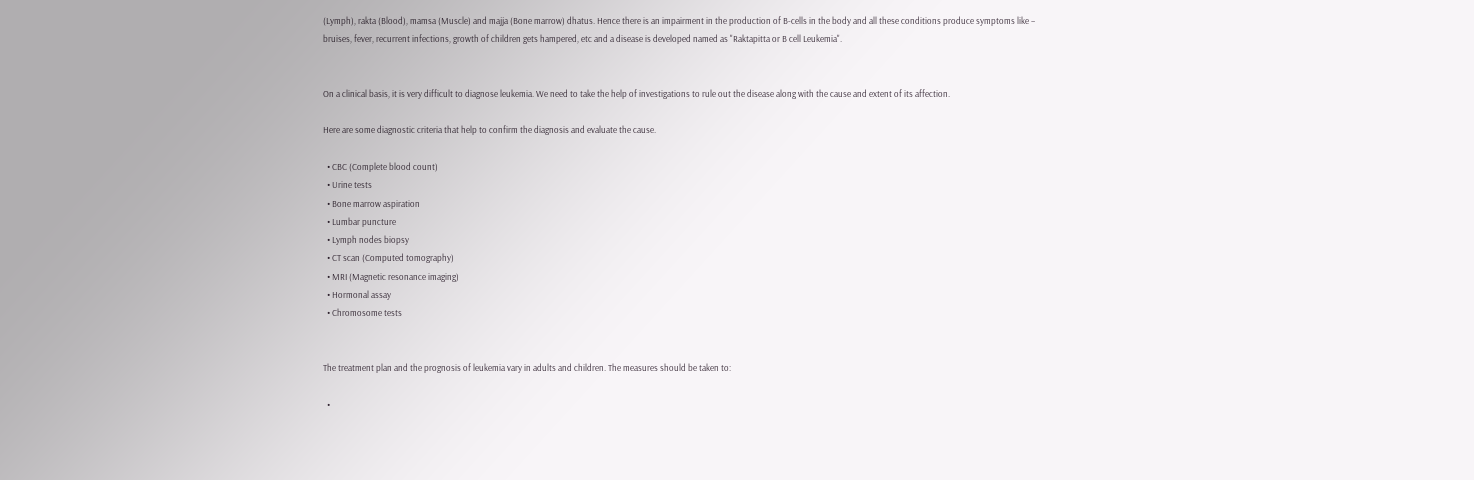(Lymph), rakta (Blood), mamsa (Muscle) and majja (Bone marrow) dhatus. Hence there is an impairment in the production of B-cells in the body and all these conditions produce symptoms like – bruises, fever, recurrent infections, growth of children gets hampered, etc and a disease is developed named as "Raktapitta or B cell Leukemia".


On a clinical basis, it is very difficult to diagnose leukemia. We need to take the help of investigations to rule out the disease along with the cause and extent of its affection.

Here are some diagnostic criteria that help to confirm the diagnosis and evaluate the cause.

  • CBC (Complete blood count)
  • Urine tests
  • Bone marrow aspiration
  • Lumbar puncture
  • Lymph nodes biopsy
  • CT scan (Computed tomography)
  • MRI (Magnetic resonance imaging)
  • Hormonal assay
  • Chromosome tests


The treatment plan and the prognosis of leukemia vary in adults and children. The measures should be taken to:

  •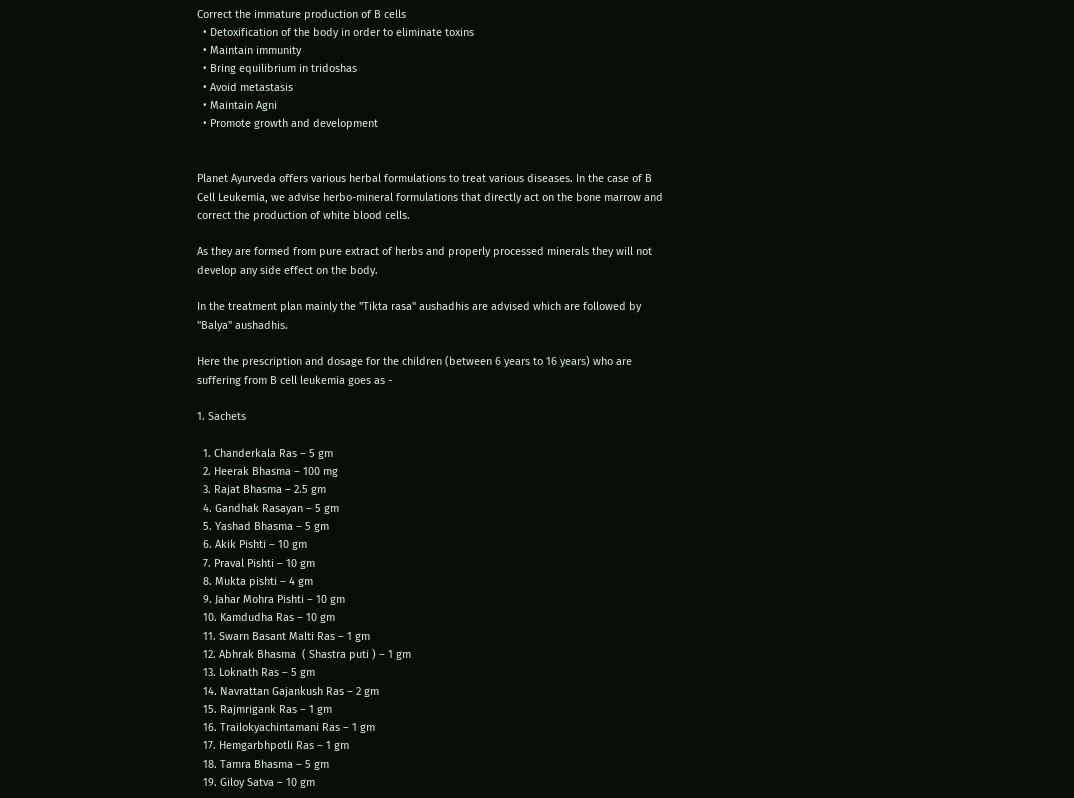Correct the immature production of B cells
  • Detoxification of the body in order to eliminate toxins
  • Maintain immunity
  • Bring equilibrium in tridoshas
  • Avoid metastasis
  • Maintain Agni
  • Promote growth and development


Planet Ayurveda offers various herbal formulations to treat various diseases. In the case of B Cell Leukemia, we advise herbo-mineral formulations that directly act on the bone marrow and correct the production of white blood cells.

As they are formed from pure extract of herbs and properly processed minerals they will not develop any side effect on the body.

In the treatment plan mainly the "Tikta rasa" aushadhis are advised which are followed by "Balya" aushadhis.

Here the prescription and dosage for the children (between 6 years to 16 years) who are suffering from B cell leukemia goes as -

1. Sachets

  1. Chanderkala Ras – 5 gm
  2. Heerak Bhasma – 100 mg
  3. Rajat Bhasma – 2.5 gm
  4. Gandhak Rasayan – 5 gm
  5. Yashad Bhasma – 5 gm
  6. Akik Pishti – 10 gm
  7. Praval Pishti – 10 gm
  8. Mukta pishti – 4 gm
  9. Jahar Mohra Pishti – 10 gm
  10. Kamdudha Ras – 10 gm
  11. Swarn Basant Malti Ras – 1 gm
  12. Abhrak Bhasma  ( Shastra puti ) – 1 gm
  13. Loknath Ras – 5 gm
  14. Navrattan Gajankush Ras – 2 gm
  15. Rajmrigank Ras – 1 gm
  16. Trailokyachintamani Ras – 1 gm
  17. Hemgarbhpotli Ras – 1 gm
  18. Tamra Bhasma – 5 gm
  19. Giloy Satva – 10 gm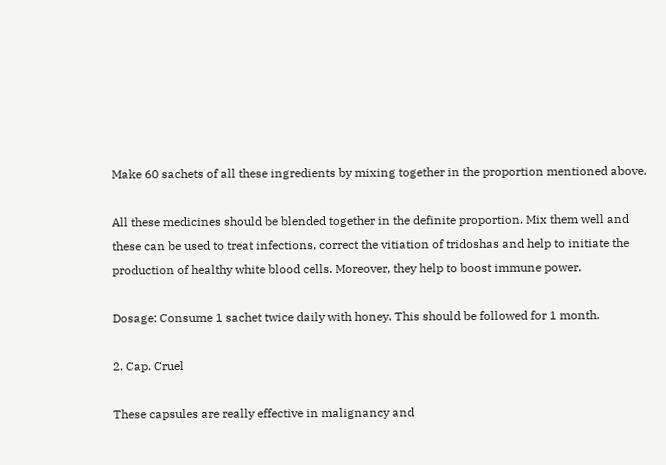Make 60 sachets of all these ingredients by mixing together in the proportion mentioned above.

All these medicines should be blended together in the definite proportion. Mix them well and these can be used to treat infections, correct the vitiation of tridoshas and help to initiate the production of healthy white blood cells. Moreover, they help to boost immune power.

Dosage: Consume 1 sachet twice daily with honey. This should be followed for 1 month.

2. Cap. Cruel

These capsules are really effective in malignancy and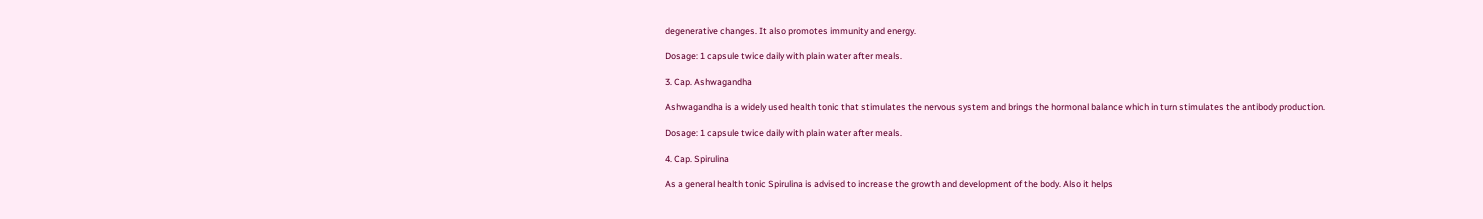degenerative changes. It also promotes immunity and energy.

Dosage: 1 capsule twice daily with plain water after meals.

3. Cap. Ashwagandha

Ashwagandha is a widely used health tonic that stimulates the nervous system and brings the hormonal balance which in turn stimulates the antibody production.

Dosage: 1 capsule twice daily with plain water after meals.

4. Cap. Spirulina

As a general health tonic Spirulina is advised to increase the growth and development of the body. Also it helps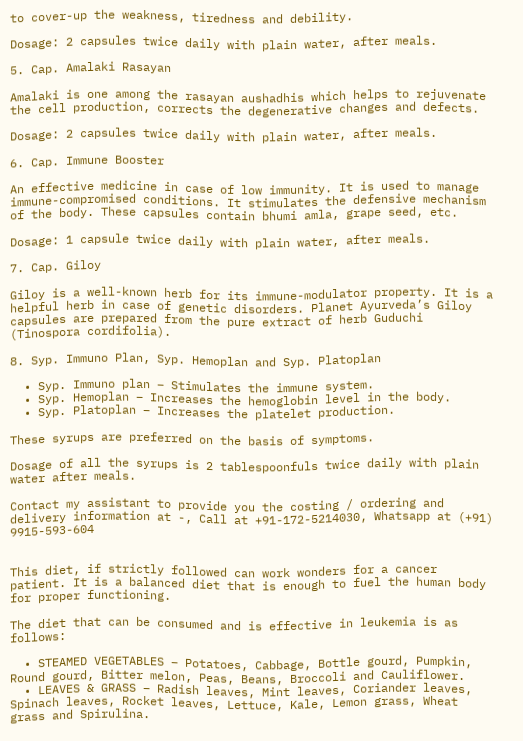to cover-up the weakness, tiredness and debility.

Dosage: 2 capsules twice daily with plain water, after meals.

5. Cap. Amalaki Rasayan

Amalaki is one among the rasayan aushadhis which helps to rejuvenate the cell production, corrects the degenerative changes and defects.

Dosage: 2 capsules twice daily with plain water, after meals.

6. Cap. Immune Booster

An effective medicine in case of low immunity. It is used to manage immune-compromised conditions. It stimulates the defensive mechanism of the body. These capsules contain bhumi amla, grape seed, etc.

Dosage: 1 capsule twice daily with plain water, after meals.

7. Cap. Giloy

Giloy is a well-known herb for its immune-modulator property. It is a helpful herb in case of genetic disorders. Planet Ayurveda’s Giloy capsules are prepared from the pure extract of herb Guduchi (Tinospora cordifolia).

8. Syp. Immuno Plan, Syp. Hemoplan and Syp. Platoplan

  • Syp. Immuno plan – Stimulates the immune system.
  • Syp. Hemoplan – Increases the hemoglobin level in the body.
  • Syp. Platoplan – Increases the platelet production.

These syrups are preferred on the basis of symptoms.

Dosage of all the syrups is 2 tablespoonfuls twice daily with plain water after meals.

Contact my assistant to provide you the costing / ordering and delivery information at -, Call at +91-172-5214030, Whatsapp at (+91) 9915-593-604


This diet, if strictly followed can work wonders for a cancer patient. It is a balanced diet that is enough to fuel the human body for proper functioning.

The diet that can be consumed and is effective in leukemia is as follows:

  • STEAMED VEGETABLES – Potatoes, Cabbage, Bottle gourd, Pumpkin, Round gourd, Bitter melon, Peas, Beans, Broccoli and Cauliflower.
  • LEAVES & GRASS – Radish leaves, Mint leaves, Coriander leaves, Spinach leaves, Rocket leaves, Lettuce, Kale, Lemon grass, Wheat grass and Spirulina.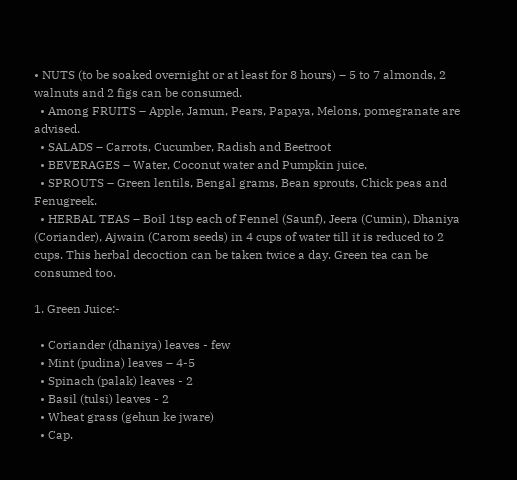• NUTS (to be soaked overnight or at least for 8 hours) – 5 to 7 almonds, 2 walnuts and 2 figs can be consumed.
  • Among FRUITS – Apple, Jamun, Pears, Papaya, Melons, pomegranate are advised.
  • SALADS – Carrots, Cucumber, Radish and Beetroot
  • BEVERAGES – Water, Coconut water and Pumpkin juice.
  • SPROUTS – Green lentils, Bengal grams, Bean sprouts, Chick peas and Fenugreek.
  • HERBAL TEAS – Boil 1tsp each of Fennel (Saunf), Jeera (Cumin), Dhaniya (Coriander), Ajwain (Carom seeds) in 4 cups of water till it is reduced to 2 cups. This herbal decoction can be taken twice a day. Green tea can be consumed too.

1. Green Juice:-

  • Coriander (dhaniya) leaves - few
  • Mint (pudina) leaves – 4-5
  • Spinach (palak) leaves - 2
  • Basil (tulsi) leaves - 2
  • Wheat grass (gehun ke jware)
  • Cap.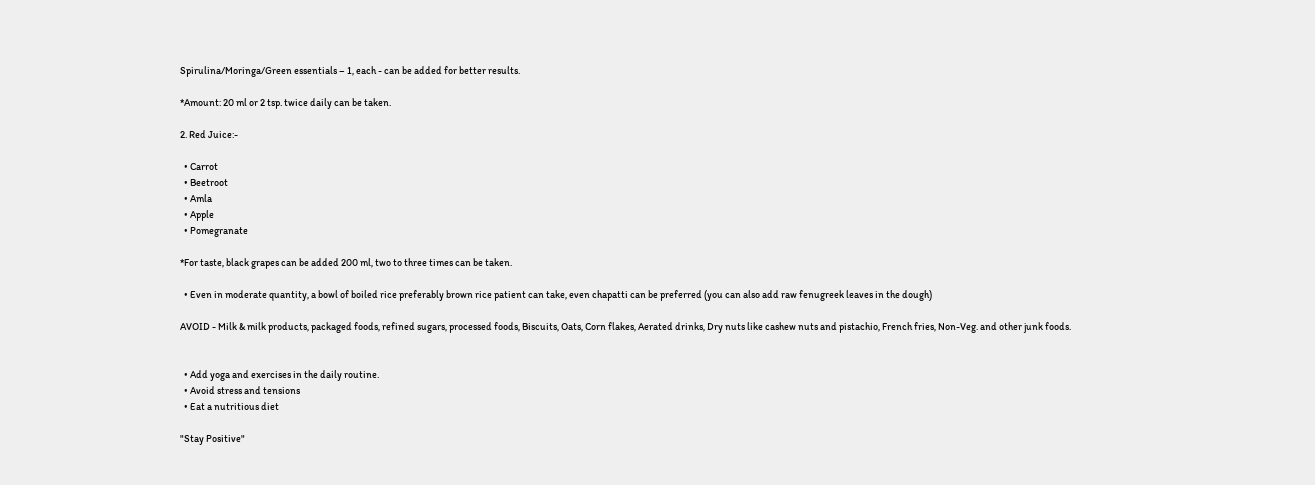Spirulina/Moringa/Green essentials – 1, each - can be added for better results.

*Amount: 20 ml or 2 tsp. twice daily can be taken.

2. Red Juice:-

  • Carrot
  • Beetroot
  • Amla
  • Apple
  • Pomegranate

*For taste, black grapes can be added 200 ml, two to three times can be taken.

  • Even in moderate quantity, a bowl of boiled rice preferably brown rice patient can take, even chapatti can be preferred (you can also add raw fenugreek leaves in the dough)

AVOID - Milk & milk products, packaged foods, refined sugars, processed foods, Biscuits, Oats, Corn flakes, Aerated drinks, Dry nuts like cashew nuts and pistachio, French fries, Non-Veg. and other junk foods.


  • Add yoga and exercises in the daily routine.
  • Avoid stress and tensions
  • Eat a nutritious diet

"Stay Positive"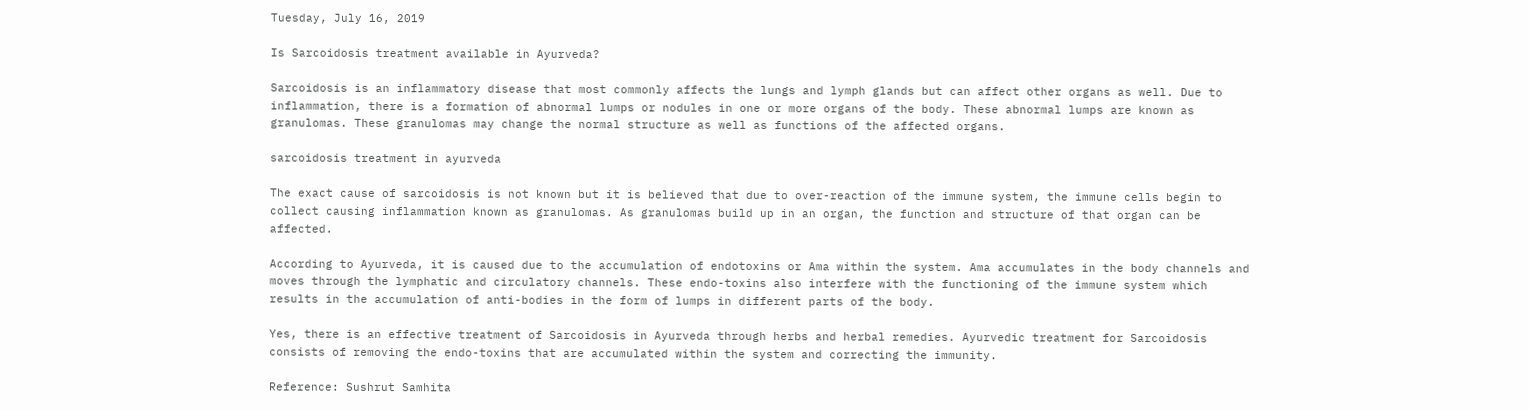Tuesday, July 16, 2019

Is Sarcoidosis treatment available in Ayurveda?

Sarcoidosis is an inflammatory disease that most commonly affects the lungs and lymph glands but can affect other organs as well. Due to inflammation, there is a formation of abnormal lumps or nodules in one or more organs of the body. These abnormal lumps are known as granulomas. These granulomas may change the normal structure as well as functions of the affected organs.

sarcoidosis treatment in ayurveda

The exact cause of sarcoidosis is not known but it is believed that due to over-reaction of the immune system, the immune cells begin to collect causing inflammation known as granulomas. As granulomas build up in an organ, the function and structure of that organ can be affected.

According to Ayurveda, it is caused due to the accumulation of endotoxins or Ama within the system. Ama accumulates in the body channels and moves through the lymphatic and circulatory channels. These endo-toxins also interfere with the functioning of the immune system which results in the accumulation of anti-bodies in the form of lumps in different parts of the body.

Yes, there is an effective treatment of Sarcoidosis in Ayurveda through herbs and herbal remedies. Ayurvedic treatment for Sarcoidosis consists of removing the endo-toxins that are accumulated within the system and correcting the immunity.

Reference: Sushrut Samhita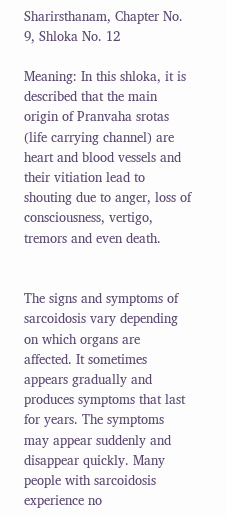Sharirsthanam, Chapter No. 9, Shloka No. 12

Meaning: In this shloka, it is described that the main origin of Pranvaha srotas (life carrying channel) are heart and blood vessels and their vitiation lead to shouting due to anger, loss of consciousness, vertigo, tremors and even death.


The signs and symptoms of sarcoidosis vary depending on which organs are affected. It sometimes appears gradually and produces symptoms that last for years. The symptoms may appear suddenly and disappear quickly. Many people with sarcoidosis experience no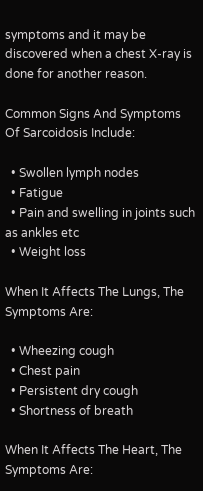symptoms and it may be discovered when a chest X-ray is done for another reason.

Common Signs And Symptoms Of Sarcoidosis Include:

  • Swollen lymph nodes
  • Fatigue
  • Pain and swelling in joints such as ankles etc
  • Weight loss

When It Affects The Lungs, The Symptoms Are:

  • Wheezing cough
  • Chest pain
  • Persistent dry cough
  • Shortness of breath

When It Affects The Heart, The Symptoms Are: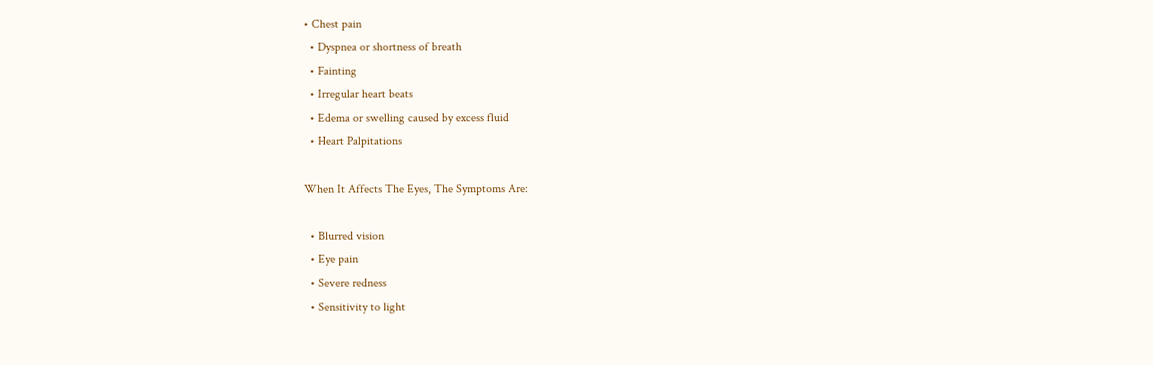• Chest pain
  • Dyspnea or shortness of breath
  • Fainting
  • Irregular heart beats
  • Edema or swelling caused by excess fluid
  • Heart Palpitations

When It Affects The Eyes, The Symptoms Are:

  • Blurred vision
  • Eye pain
  • Severe redness
  • Sensitivity to light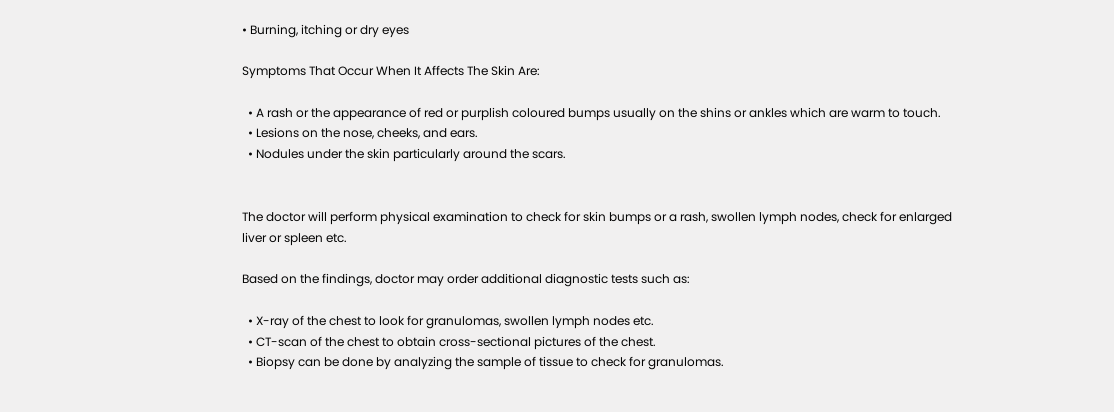• Burning, itching or dry eyes

Symptoms That Occur When It Affects The Skin Are:

  • A rash or the appearance of red or purplish coloured bumps usually on the shins or ankles which are warm to touch.
  • Lesions on the nose, cheeks, and ears.
  • Nodules under the skin particularly around the scars.


The doctor will perform physical examination to check for skin bumps or a rash, swollen lymph nodes, check for enlarged liver or spleen etc.

Based on the findings, doctor may order additional diagnostic tests such as:

  • X-ray of the chest to look for granulomas, swollen lymph nodes etc.
  • CT-scan of the chest to obtain cross-sectional pictures of the chest.
  • Biopsy can be done by analyzing the sample of tissue to check for granulomas.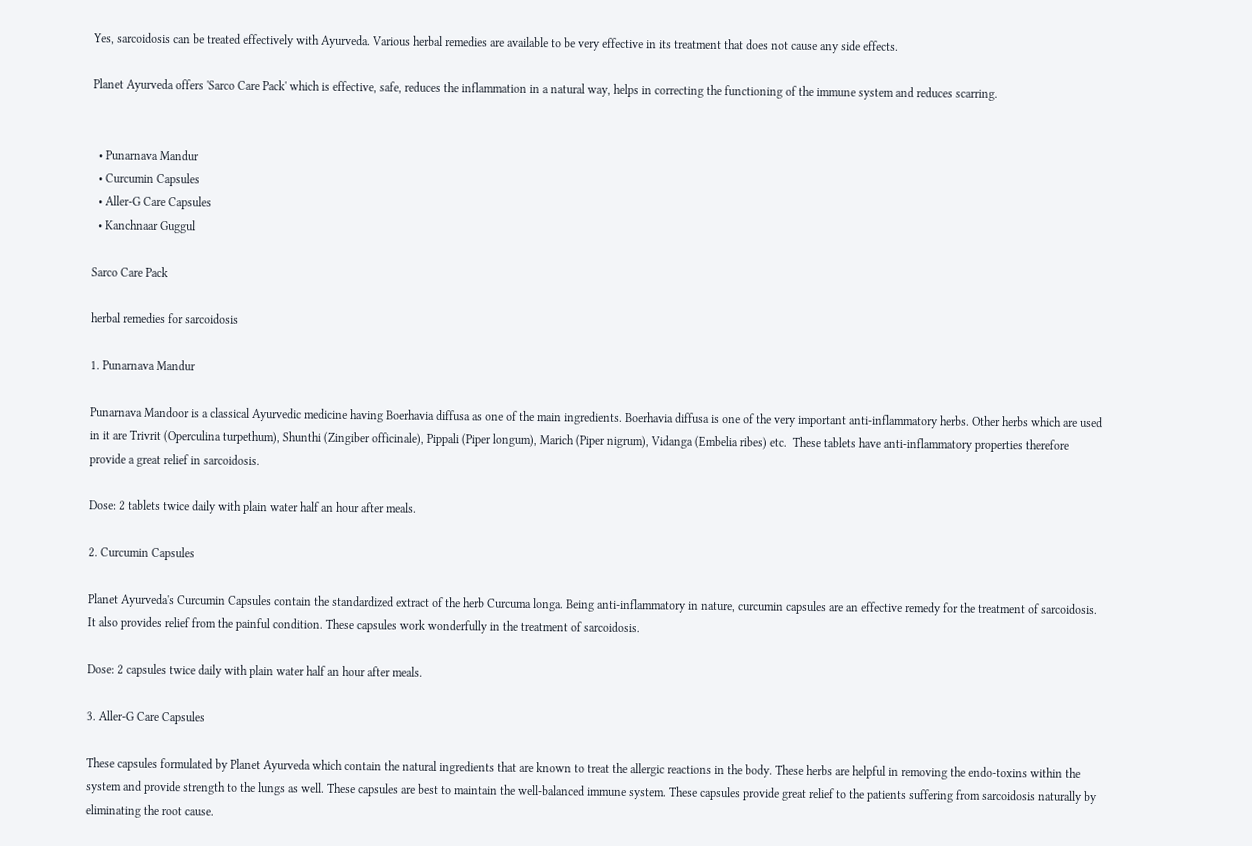Yes, sarcoidosis can be treated effectively with Ayurveda. Various herbal remedies are available to be very effective in its treatment that does not cause any side effects.

Planet Ayurveda offers 'Sarco Care Pack' which is effective, safe, reduces the inflammation in a natural way, helps in correcting the functioning of the immune system and reduces scarring.


  • Punarnava Mandur
  • Curcumin Capsules
  • Aller-G Care Capsules
  • Kanchnaar Guggul

Sarco Care Pack

herbal remedies for sarcoidosis

1. Punarnava Mandur

Punarnava Mandoor is a classical Ayurvedic medicine having Boerhavia diffusa as one of the main ingredients. Boerhavia diffusa is one of the very important anti-inflammatory herbs. Other herbs which are used in it are Trivrit (Operculina turpethum), Shunthi (Zingiber officinale), Pippali (Piper longum), Marich (Piper nigrum), Vidanga (Embelia ribes) etc.  These tablets have anti-inflammatory properties therefore provide a great relief in sarcoidosis.

Dose: 2 tablets twice daily with plain water half an hour after meals.

2. Curcumin Capsules

Planet Ayurveda's Curcumin Capsules contain the standardized extract of the herb Curcuma longa. Being anti-inflammatory in nature, curcumin capsules are an effective remedy for the treatment of sarcoidosis. It also provides relief from the painful condition. These capsules work wonderfully in the treatment of sarcoidosis.

Dose: 2 capsules twice daily with plain water half an hour after meals.

3. Aller-G Care Capsules

These capsules formulated by Planet Ayurveda which contain the natural ingredients that are known to treat the allergic reactions in the body. These herbs are helpful in removing the endo-toxins within the system and provide strength to the lungs as well. These capsules are best to maintain the well-balanced immune system. These capsules provide great relief to the patients suffering from sarcoidosis naturally by eliminating the root cause.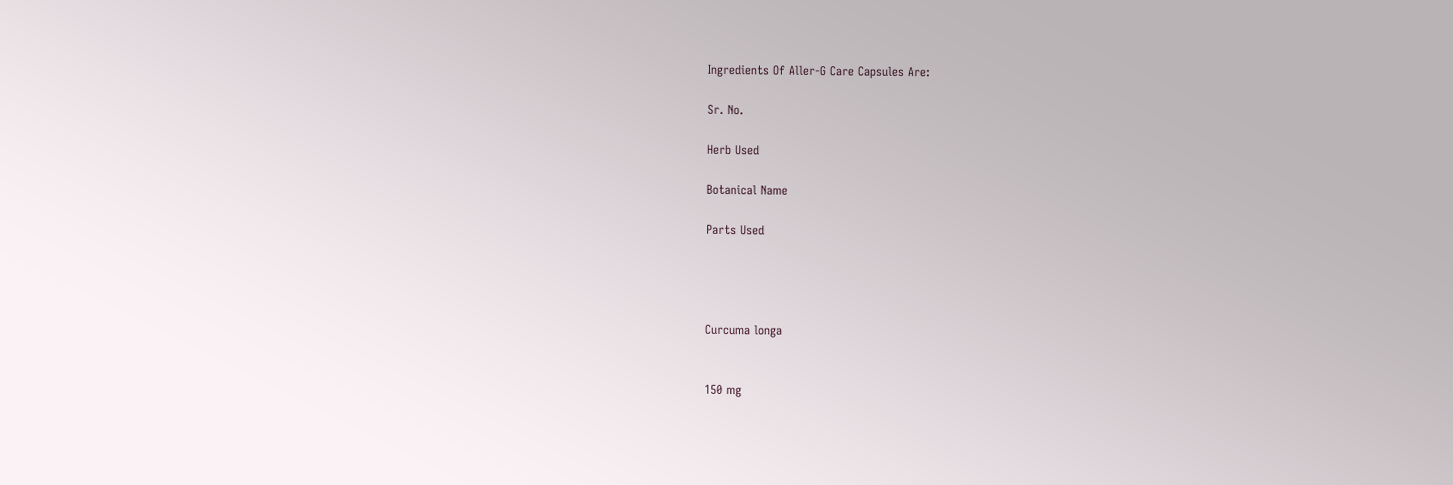Ingredients Of Aller-G Care Capsules Are:

Sr. No.

Herb Used

Botanical Name

Parts Used




Curcuma longa


150 mg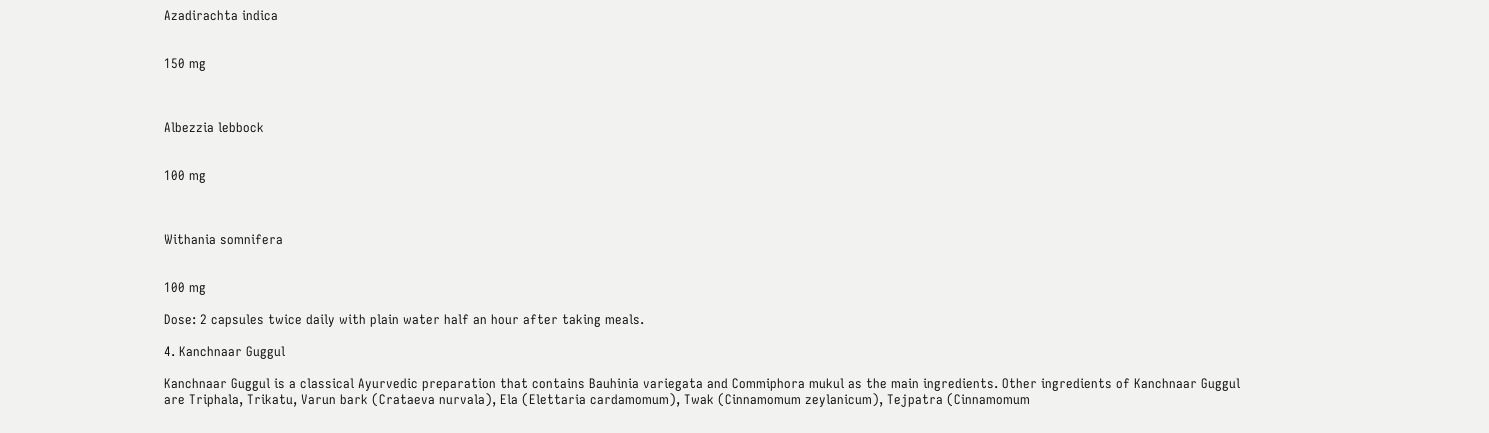Azadirachta indica


150 mg



Albezzia lebbock


100 mg



Withania somnifera


100 mg

Dose: 2 capsules twice daily with plain water half an hour after taking meals.

4. Kanchnaar Guggul

Kanchnaar Guggul is a classical Ayurvedic preparation that contains Bauhinia variegata and Commiphora mukul as the main ingredients. Other ingredients of Kanchnaar Guggul are Triphala, Trikatu, Varun bark (Crataeva nurvala), Ela (Elettaria cardamomum), Twak (Cinnamomum zeylanicum), Tejpatra (Cinnamomum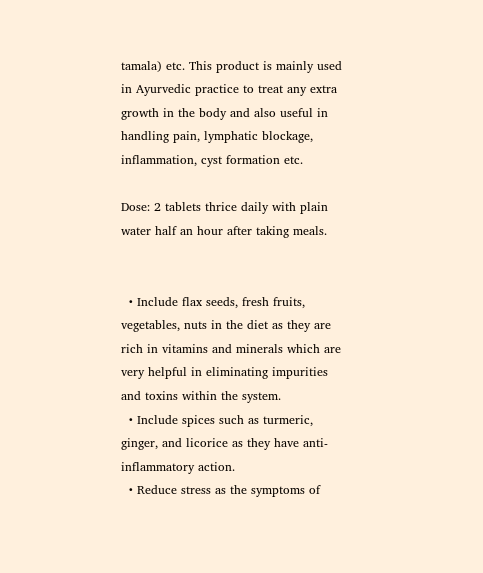tamala) etc. This product is mainly used in Ayurvedic practice to treat any extra growth in the body and also useful in handling pain, lymphatic blockage, inflammation, cyst formation etc.

Dose: 2 tablets thrice daily with plain water half an hour after taking meals.


  • Include flax seeds, fresh fruits, vegetables, nuts in the diet as they are rich in vitamins and minerals which are very helpful in eliminating impurities and toxins within the system.
  • Include spices such as turmeric, ginger, and licorice as they have anti-inflammatory action.
  • Reduce stress as the symptoms of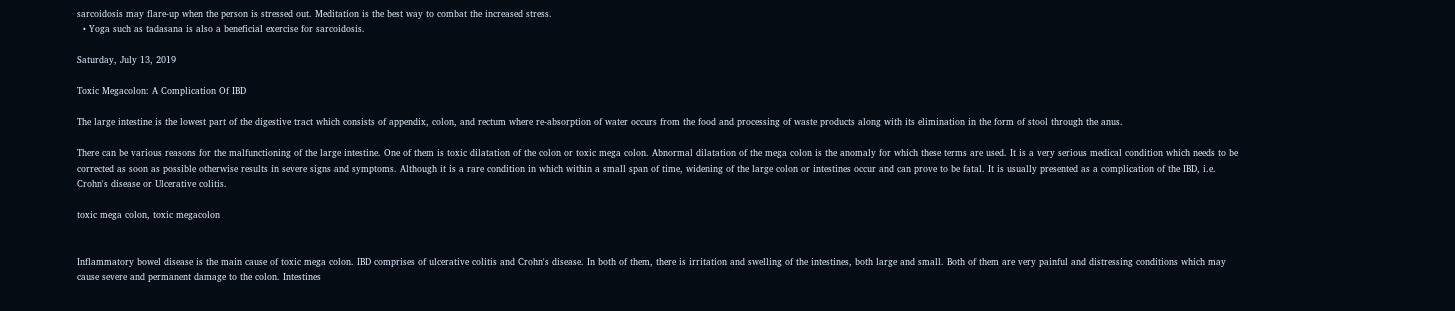sarcoidosis may flare-up when the person is stressed out. Meditation is the best way to combat the increased stress.
  • Yoga such as tadasana is also a beneficial exercise for sarcoidosis.

Saturday, July 13, 2019

Toxic Megacolon: A Complication Of IBD

The large intestine is the lowest part of the digestive tract which consists of appendix, colon, and rectum where re-absorption of water occurs from the food and processing of waste products along with its elimination in the form of stool through the anus.

There can be various reasons for the malfunctioning of the large intestine. One of them is toxic dilatation of the colon or toxic mega colon. Abnormal dilatation of the mega colon is the anomaly for which these terms are used. It is a very serious medical condition which needs to be corrected as soon as possible otherwise results in severe signs and symptoms. Although it is a rare condition in which within a small span of time, widening of the large colon or intestines occur and can prove to be fatal. It is usually presented as a complication of the IBD, i.e. Crohn's disease or Ulcerative colitis.

toxic mega colon, toxic megacolon


Inflammatory bowel disease is the main cause of toxic mega colon. IBD comprises of ulcerative colitis and Crohn's disease. In both of them, there is irritation and swelling of the intestines, both large and small. Both of them are very painful and distressing conditions which may cause severe and permanent damage to the colon. Intestines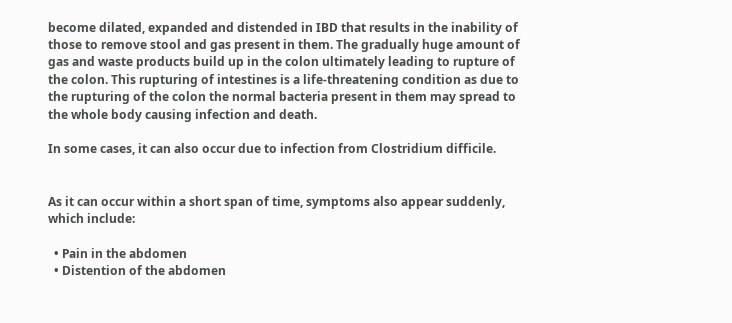become dilated, expanded and distended in IBD that results in the inability of those to remove stool and gas present in them. The gradually huge amount of gas and waste products build up in the colon ultimately leading to rupture of the colon. This rupturing of intestines is a life-threatening condition as due to the rupturing of the colon the normal bacteria present in them may spread to the whole body causing infection and death.

In some cases, it can also occur due to infection from Clostridium difficile.


As it can occur within a short span of time, symptoms also appear suddenly, which include:

  • Pain in the abdomen
  • Distention of the abdomen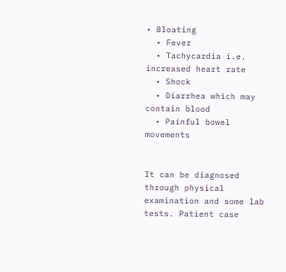• Bloating
  • Fever
  • Tachycardia i.e. increased heart rate
  • Shock
  • Diarrhea which may contain blood
  • Painful bowel movements


It can be diagnosed through physical examination and some lab tests. Patient case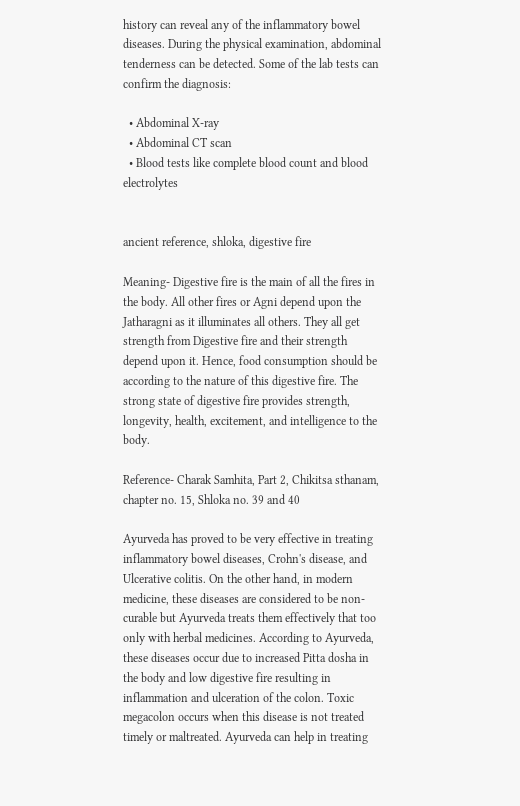history can reveal any of the inflammatory bowel diseases. During the physical examination, abdominal tenderness can be detected. Some of the lab tests can confirm the diagnosis:

  • Abdominal X-ray
  • Abdominal CT scan
  • Blood tests like complete blood count and blood electrolytes


ancient reference, shloka, digestive fire

Meaning- Digestive fire is the main of all the fires in the body. All other fires or Agni depend upon the Jatharagni as it illuminates all others. They all get strength from Digestive fire and their strength depend upon it. Hence, food consumption should be according to the nature of this digestive fire. The strong state of digestive fire provides strength, longevity, health, excitement, and intelligence to the body.

Reference- Charak Samhita, Part 2, Chikitsa sthanam, chapter no. 15, Shloka no. 39 and 40

Ayurveda has proved to be very effective in treating inflammatory bowel diseases, Crohn's disease, and Ulcerative colitis. On the other hand, in modern medicine, these diseases are considered to be non-curable but Ayurveda treats them effectively that too only with herbal medicines. According to Ayurveda, these diseases occur due to increased Pitta dosha in the body and low digestive fire resulting in inflammation and ulceration of the colon. Toxic megacolon occurs when this disease is not treated timely or maltreated. Ayurveda can help in treating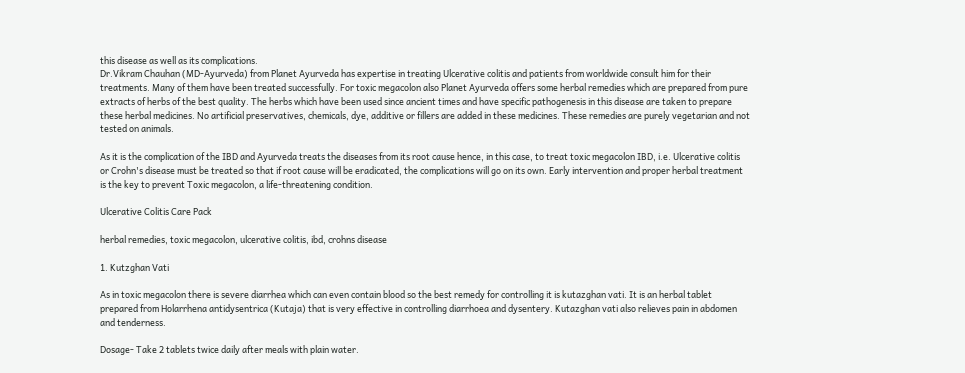this disease as well as its complications.
Dr.Vikram Chauhan (MD-Ayurveda) from Planet Ayurveda has expertise in treating Ulcerative colitis and patients from worldwide consult him for their treatments. Many of them have been treated successfully. For toxic megacolon also Planet Ayurveda offers some herbal remedies which are prepared from pure extracts of herbs of the best quality. The herbs which have been used since ancient times and have specific pathogenesis in this disease are taken to prepare these herbal medicines. No artificial preservatives, chemicals, dye, additive or fillers are added in these medicines. These remedies are purely vegetarian and not tested on animals.

As it is the complication of the IBD and Ayurveda treats the diseases from its root cause hence, in this case, to treat toxic megacolon IBD, i.e. Ulcerative colitis or Crohn's disease must be treated so that if root cause will be eradicated, the complications will go on its own. Early intervention and proper herbal treatment is the key to prevent Toxic megacolon, a life-threatening condition.

Ulcerative Colitis Care Pack

herbal remedies, toxic megacolon, ulcerative colitis, ibd, crohns disease

1. Kutzghan Vati

As in toxic megacolon there is severe diarrhea which can even contain blood so the best remedy for controlling it is kutazghan vati. It is an herbal tablet prepared from Holarrhena antidysentrica (Kutaja) that is very effective in controlling diarrhoea and dysentery. Kutazghan vati also relieves pain in abdomen and tenderness.

Dosage- Take 2 tablets twice daily after meals with plain water.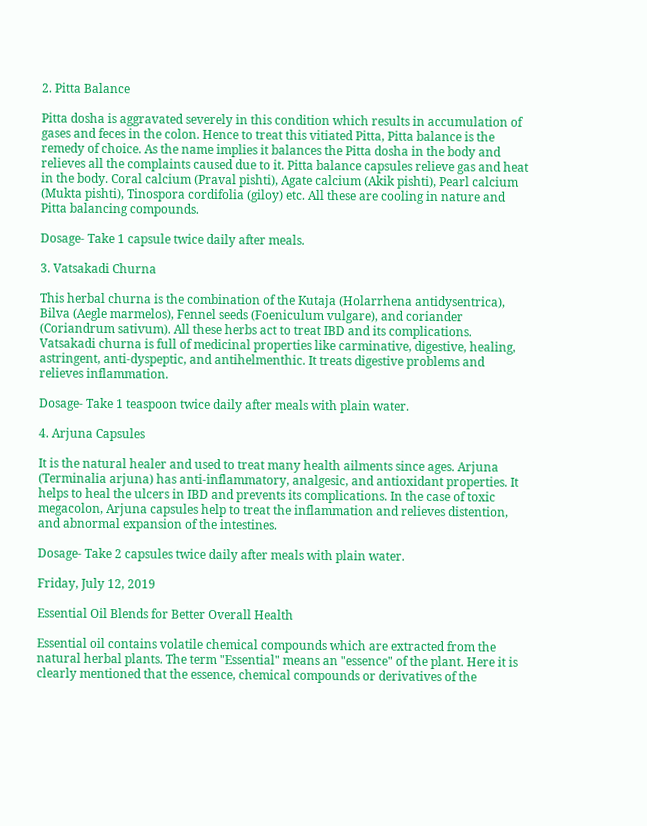2. Pitta Balance

Pitta dosha is aggravated severely in this condition which results in accumulation of gases and feces in the colon. Hence to treat this vitiated Pitta, Pitta balance is the remedy of choice. As the name implies it balances the Pitta dosha in the body and relieves all the complaints caused due to it. Pitta balance capsules relieve gas and heat in the body. Coral calcium (Praval pishti), Agate calcium (Akik pishti), Pearl calcium (Mukta pishti), Tinospora cordifolia (giloy) etc. All these are cooling in nature and Pitta balancing compounds.

Dosage- Take 1 capsule twice daily after meals.

3. Vatsakadi Churna

This herbal churna is the combination of the Kutaja (Holarrhena antidysentrica), Bilva (Aegle marmelos), Fennel seeds (Foeniculum vulgare), and coriander (Coriandrum sativum). All these herbs act to treat IBD and its complications. Vatsakadi churna is full of medicinal properties like carminative, digestive, healing, astringent, anti-dyspeptic, and antihelmenthic. It treats digestive problems and relieves inflammation.

Dosage- Take 1 teaspoon twice daily after meals with plain water.

4. Arjuna Capsules

It is the natural healer and used to treat many health ailments since ages. Arjuna (Terminalia arjuna) has anti-inflammatory, analgesic, and antioxidant properties. It helps to heal the ulcers in IBD and prevents its complications. In the case of toxic megacolon, Arjuna capsules help to treat the inflammation and relieves distention, and abnormal expansion of the intestines.

Dosage- Take 2 capsules twice daily after meals with plain water.

Friday, July 12, 2019

Essential Oil Blends for Better Overall Health

Essential oil contains volatile chemical compounds which are extracted from the natural herbal plants. The term "Essential" means an "essence" of the plant. Here it is clearly mentioned that the essence, chemical compounds or derivatives of the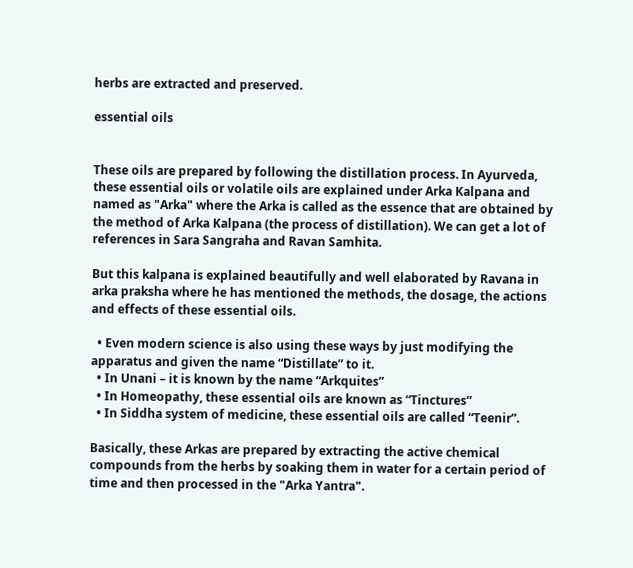herbs are extracted and preserved.

essential oils


These oils are prepared by following the distillation process. In Ayurveda, these essential oils or volatile oils are explained under Arka Kalpana and named as "Arka" where the Arka is called as the essence that are obtained by the method of Arka Kalpana (the process of distillation). We can get a lot of references in Sara Sangraha and Ravan Samhita.

But this kalpana is explained beautifully and well elaborated by Ravana in arka praksha where he has mentioned the methods, the dosage, the actions and effects of these essential oils.

  • Even modern science is also using these ways by just modifying the apparatus and given the name “Distillate” to it.
  • In Unani – it is known by the name “Arkquites”
  • In Homeopathy, these essential oils are known as “Tinctures”
  • In Siddha system of medicine, these essential oils are called “Teenir”.

Basically, these Arkas are prepared by extracting the active chemical compounds from the herbs by soaking them in water for a certain period of time and then processed in the "Arka Yantra".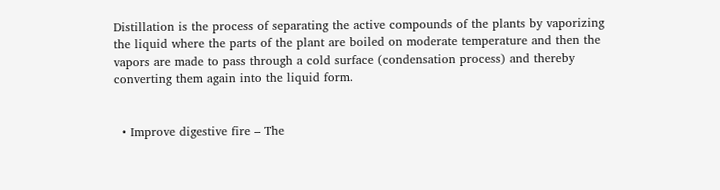Distillation is the process of separating the active compounds of the plants by vaporizing the liquid where the parts of the plant are boiled on moderate temperature and then the vapors are made to pass through a cold surface (condensation process) and thereby converting them again into the liquid form.


  • Improve digestive fire – The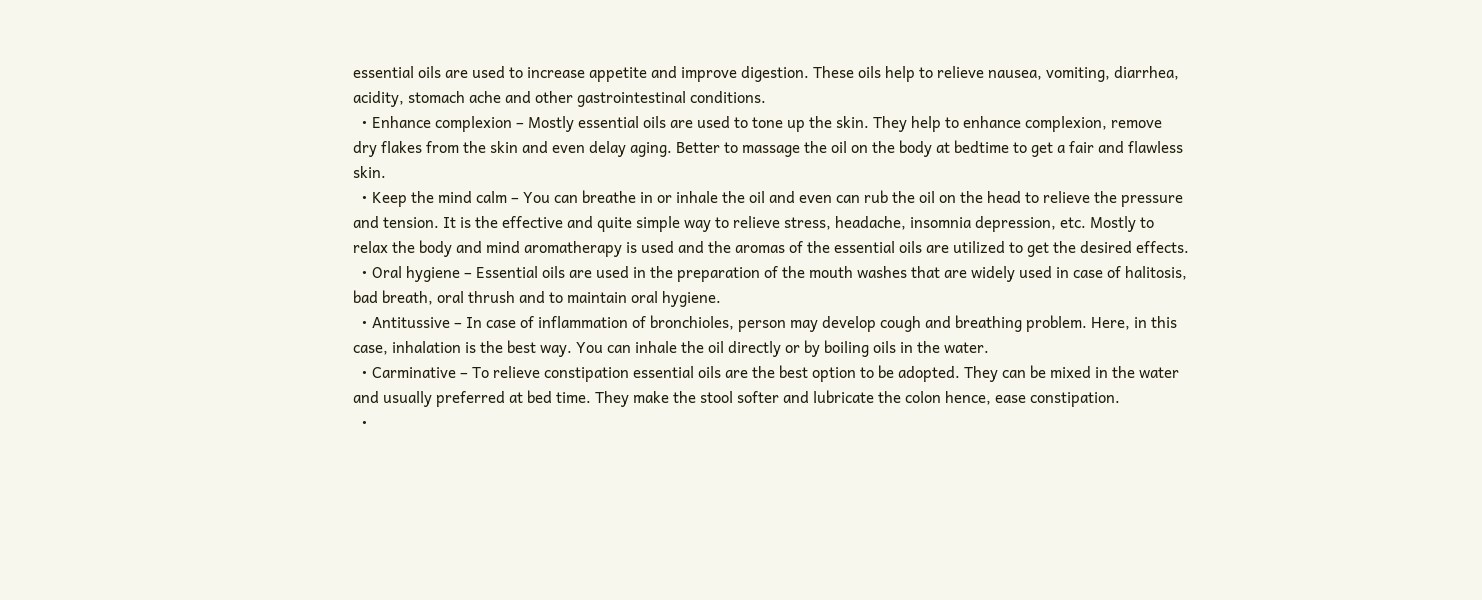essential oils are used to increase appetite and improve digestion. These oils help to relieve nausea, vomiting, diarrhea, acidity, stomach ache and other gastrointestinal conditions.
  • Enhance complexion – Mostly essential oils are used to tone up the skin. They help to enhance complexion, remove dry flakes from the skin and even delay aging. Better to massage the oil on the body at bedtime to get a fair and flawless skin.
  • Keep the mind calm – You can breathe in or inhale the oil and even can rub the oil on the head to relieve the pressure and tension. It is the effective and quite simple way to relieve stress, headache, insomnia depression, etc. Mostly to relax the body and mind aromatherapy is used and the aromas of the essential oils are utilized to get the desired effects.
  • Oral hygiene – Essential oils are used in the preparation of the mouth washes that are widely used in case of halitosis, bad breath, oral thrush and to maintain oral hygiene.
  • Antitussive – In case of inflammation of bronchioles, person may develop cough and breathing problem. Here, in this case, inhalation is the best way. You can inhale the oil directly or by boiling oils in the water.
  • Carminative – To relieve constipation essential oils are the best option to be adopted. They can be mixed in the water and usually preferred at bed time. They make the stool softer and lubricate the colon hence, ease constipation.
  •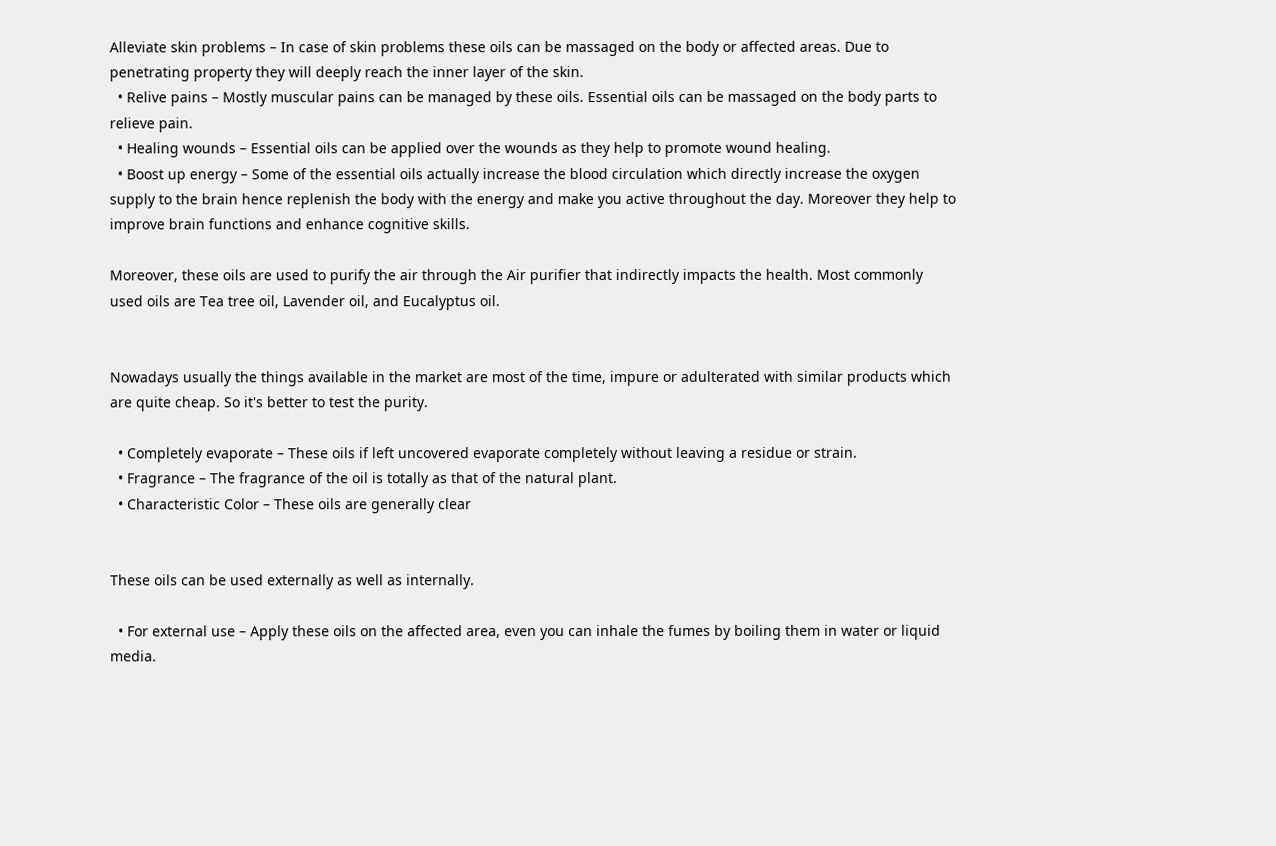Alleviate skin problems – In case of skin problems these oils can be massaged on the body or affected areas. Due to penetrating property they will deeply reach the inner layer of the skin.
  • Relive pains – Mostly muscular pains can be managed by these oils. Essential oils can be massaged on the body parts to relieve pain.
  • Healing wounds – Essential oils can be applied over the wounds as they help to promote wound healing.
  • Boost up energy – Some of the essential oils actually increase the blood circulation which directly increase the oxygen supply to the brain hence replenish the body with the energy and make you active throughout the day. Moreover they help to improve brain functions and enhance cognitive skills.

Moreover, these oils are used to purify the air through the Air purifier that indirectly impacts the health. Most commonly used oils are Tea tree oil, Lavender oil, and Eucalyptus oil.


Nowadays usually the things available in the market are most of the time, impure or adulterated with similar products which are quite cheap. So it's better to test the purity.

  • Completely evaporate – These oils if left uncovered evaporate completely without leaving a residue or strain.
  • Fragrance – The fragrance of the oil is totally as that of the natural plant.
  • Characteristic Color – These oils are generally clear


These oils can be used externally as well as internally.

  • For external use – Apply these oils on the affected area, even you can inhale the fumes by boiling them in water or liquid media.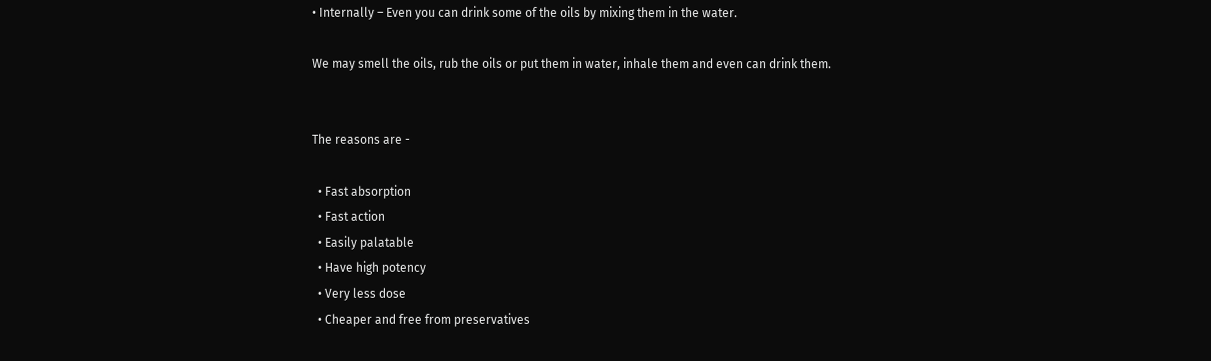• Internally – Even you can drink some of the oils by mixing them in the water.

We may smell the oils, rub the oils or put them in water, inhale them and even can drink them.


The reasons are -

  • Fast absorption
  • Fast action
  • Easily palatable
  • Have high potency
  • Very less dose
  • Cheaper and free from preservatives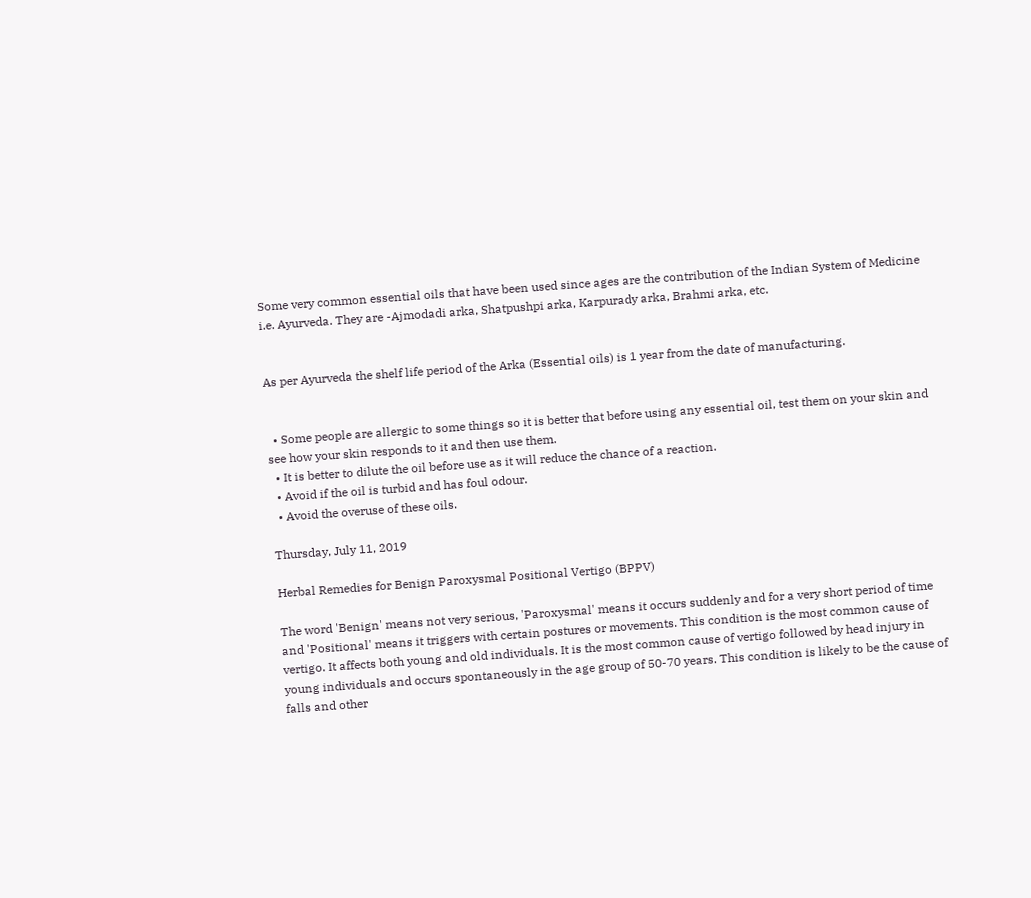Some very common essential oils that have been used since ages are the contribution of the Indian System of Medicine i.e. Ayurveda. They are -Ajmodadi arka, Shatpushpi arka, Karpurady arka, Brahmi arka, etc.


As per Ayurveda the shelf life period of the Arka (Essential oils) is 1 year from the date of manufacturing.


  • Some people are allergic to some things so it is better that before using any essential oil, test them on your skin and see how your skin responds to it and then use them.
  • It is better to dilute the oil before use as it will reduce the chance of a reaction.
  • Avoid if the oil is turbid and has foul odour.
  • Avoid the overuse of these oils.

Thursday, July 11, 2019

Herbal Remedies for Benign Paroxysmal Positional Vertigo (BPPV)

The word 'Benign' means not very serious, 'Paroxysmal' means it occurs suddenly and for a very short period of time and 'Positional' means it triggers with certain postures or movements. This condition is the most common cause of vertigo. It affects both young and old individuals. It is the most common cause of vertigo followed by head injury in young individuals and occurs spontaneously in the age group of 50-70 years. This condition is likely to be the cause of falls and other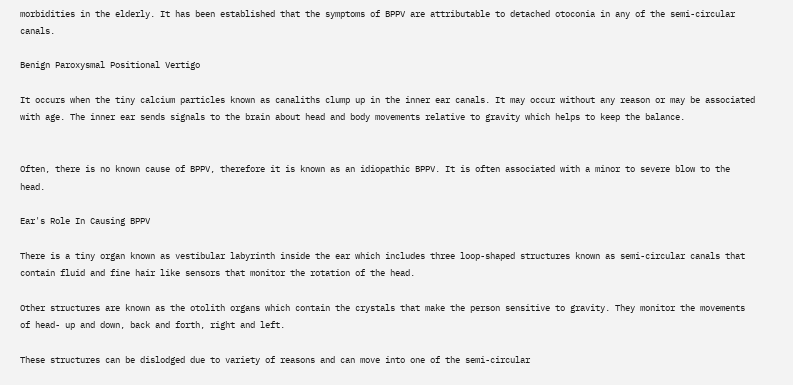morbidities in the elderly. It has been established that the symptoms of BPPV are attributable to detached otoconia in any of the semi-circular canals.

Benign Paroxysmal Positional Vertigo

It occurs when the tiny calcium particles known as canaliths clump up in the inner ear canals. It may occur without any reason or may be associated with age. The inner ear sends signals to the brain about head and body movements relative to gravity which helps to keep the balance.


Often, there is no known cause of BPPV, therefore it is known as an idiopathic BPPV. It is often associated with a minor to severe blow to the head.

Ear's Role In Causing BPPV

There is a tiny organ known as vestibular labyrinth inside the ear which includes three loop-shaped structures known as semi-circular canals that contain fluid and fine hair like sensors that monitor the rotation of the head.

Other structures are known as the otolith organs which contain the crystals that make the person sensitive to gravity. They monitor the movements of head- up and down, back and forth, right and left.

These structures can be dislodged due to variety of reasons and can move into one of the semi-circular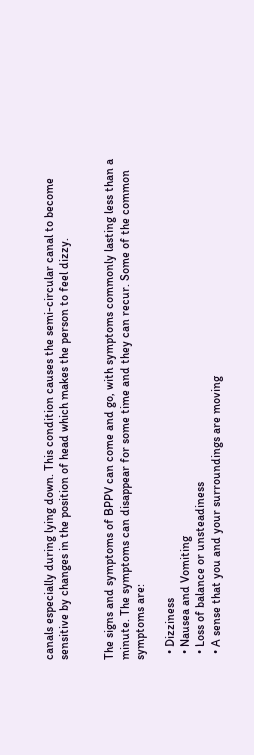canals especially during lying down. This condition causes the semi-circular canal to become sensitive by changes in the position of head which makes the person to feel dizzy.


The signs and symptoms of BPPV can come and go, with symptoms commonly lasting less than a minute. The symptoms can disappear for some time and they can recur. Some of the common symptoms are:

  • Dizziness
  • Nausea and Vomiting
  • Loss of balance or unsteadiness
  • A sense that you and your surroundings are moving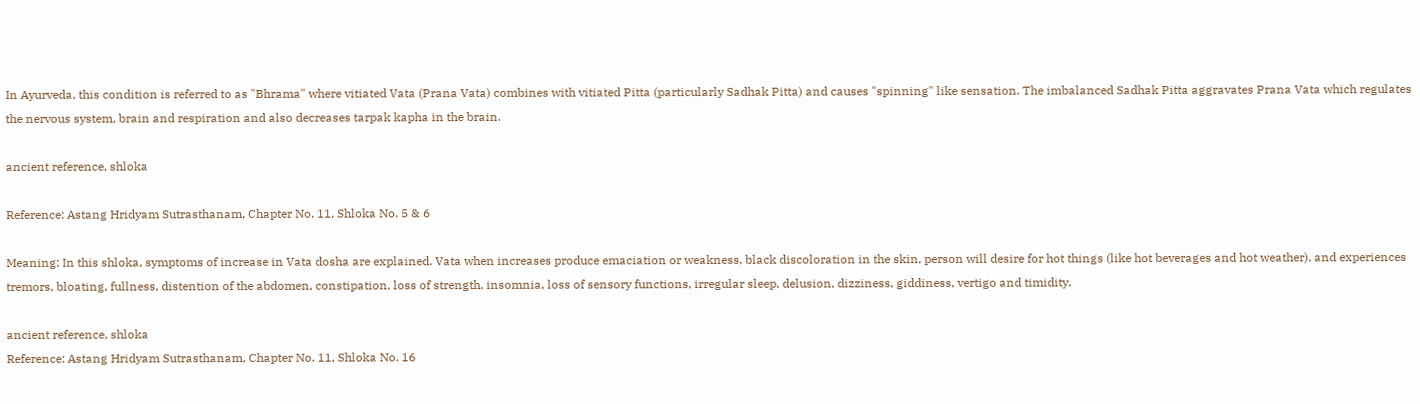In Ayurveda, this condition is referred to as "Bhrama" where vitiated Vata (Prana Vata) combines with vitiated Pitta (particularly Sadhak Pitta) and causes "spinning" like sensation. The imbalanced Sadhak Pitta aggravates Prana Vata which regulates the nervous system, brain and respiration and also decreases tarpak kapha in the brain.

ancient reference, shloka

Reference: Astang Hridyam Sutrasthanam, Chapter No. 11, Shloka No. 5 & 6

Meaning: In this shloka, symptoms of increase in Vata dosha are explained. Vata when increases produce emaciation or weakness, black discoloration in the skin, person will desire for hot things (like hot beverages and hot weather). and experiences tremors, bloating, fullness, distention of the abdomen, constipation, loss of strength, insomnia, loss of sensory functions, irregular sleep, delusion, dizziness, giddiness, vertigo and timidity.

ancient reference, shloka
Reference: Astang Hridyam Sutrasthanam, Chapter No. 11, Shloka No. 16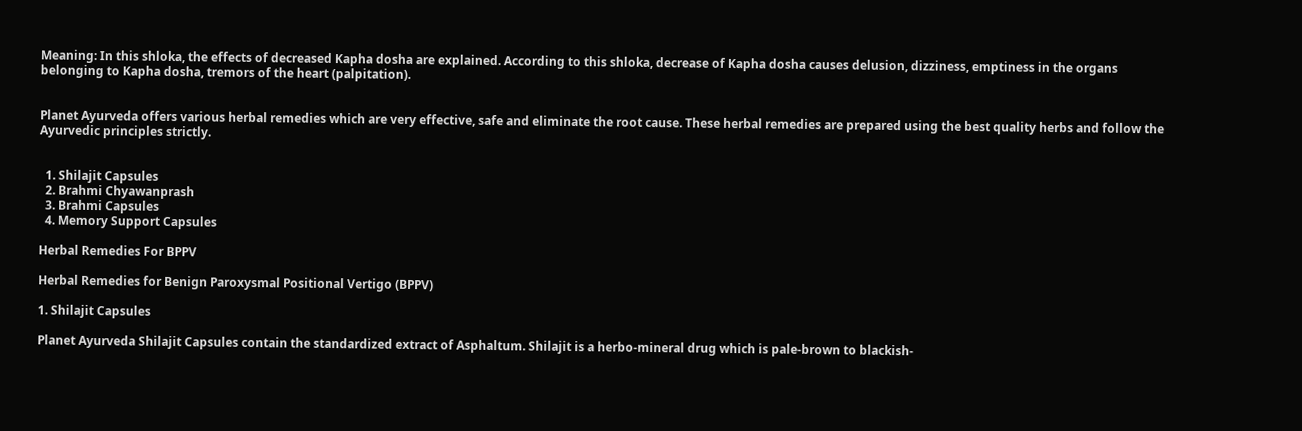Meaning: In this shloka, the effects of decreased Kapha dosha are explained. According to this shloka, decrease of Kapha dosha causes delusion, dizziness, emptiness in the organs belonging to Kapha dosha, tremors of the heart (palpitation).


Planet Ayurveda offers various herbal remedies which are very effective, safe and eliminate the root cause. These herbal remedies are prepared using the best quality herbs and follow the Ayurvedic principles strictly.


  1. Shilajit Capsules
  2. Brahmi Chyawanprash
  3. Brahmi Capsules
  4. Memory Support Capsules

Herbal Remedies For BPPV

Herbal Remedies for Benign Paroxysmal Positional Vertigo (BPPV)

1. Shilajit Capsules

Planet Ayurveda Shilajit Capsules contain the standardized extract of Asphaltum. Shilajit is a herbo-mineral drug which is pale-brown to blackish-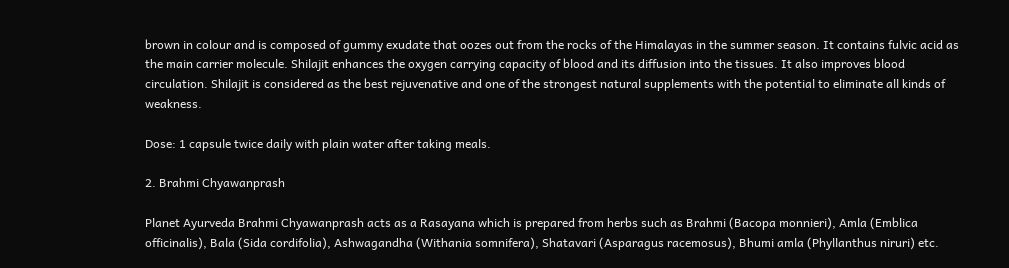brown in colour and is composed of gummy exudate that oozes out from the rocks of the Himalayas in the summer season. It contains fulvic acid as the main carrier molecule. Shilajit enhances the oxygen carrying capacity of blood and its diffusion into the tissues. It also improves blood circulation. Shilajit is considered as the best rejuvenative and one of the strongest natural supplements with the potential to eliminate all kinds of weakness.

Dose: 1 capsule twice daily with plain water after taking meals.

2. Brahmi Chyawanprash

Planet Ayurveda Brahmi Chyawanprash acts as a Rasayana which is prepared from herbs such as Brahmi (Bacopa monnieri), Amla (Emblica officinalis), Bala (Sida cordifolia), Ashwagandha (Withania somnifera), Shatavari (Asparagus racemosus), Bhumi amla (Phyllanthus niruri) etc.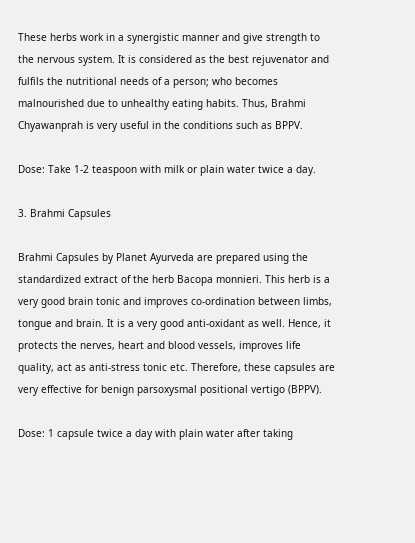These herbs work in a synergistic manner and give strength to the nervous system. It is considered as the best rejuvenator and fulfils the nutritional needs of a person; who becomes malnourished due to unhealthy eating habits. Thus, Brahmi Chyawanprah is very useful in the conditions such as BPPV.

Dose: Take 1-2 teaspoon with milk or plain water twice a day.

3. Brahmi Capsules

Brahmi Capsules by Planet Ayurveda are prepared using the standardized extract of the herb Bacopa monnieri. This herb is a very good brain tonic and improves co-ordination between limbs, tongue and brain. It is a very good anti-oxidant as well. Hence, it protects the nerves, heart and blood vessels, improves life quality, act as anti-stress tonic etc. Therefore, these capsules are very effective for benign parsoxysmal positional vertigo (BPPV).

Dose: 1 capsule twice a day with plain water after taking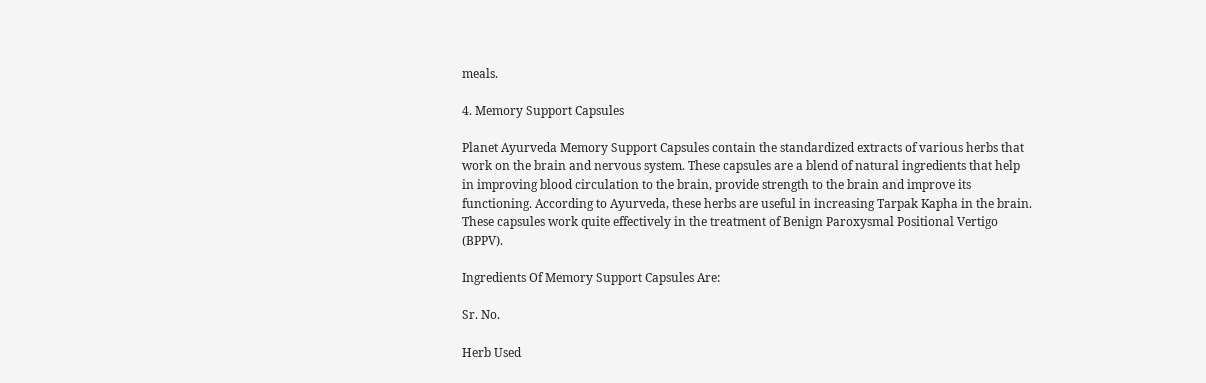meals.

4. Memory Support Capsules

Planet Ayurveda Memory Support Capsules contain the standardized extracts of various herbs that work on the brain and nervous system. These capsules are a blend of natural ingredients that help in improving blood circulation to the brain, provide strength to the brain and improve its functioning. According to Ayurveda, these herbs are useful in increasing Tarpak Kapha in the brain. These capsules work quite effectively in the treatment of Benign Paroxysmal Positional Vertigo (BPPV).

Ingredients Of Memory Support Capsules Are:

Sr. No.

Herb Used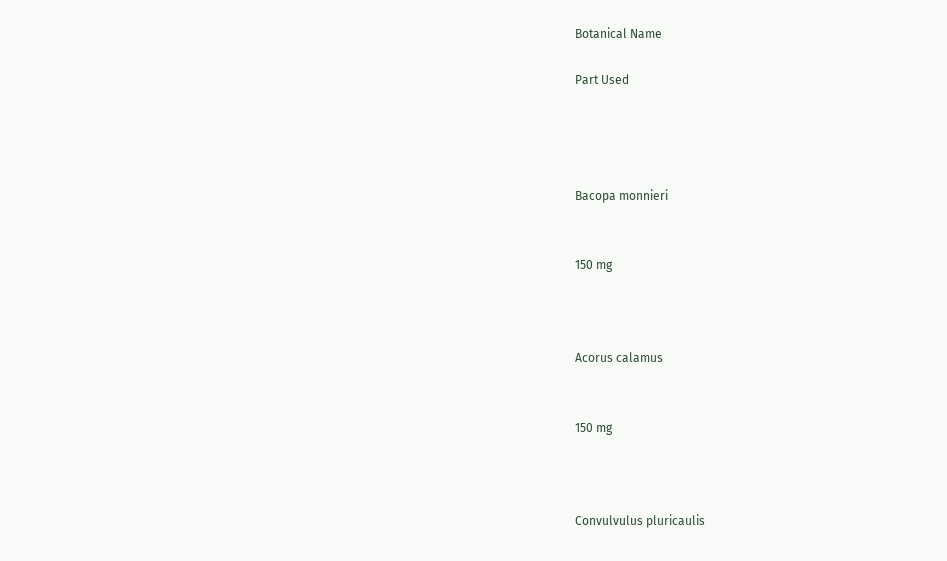Botanical Name

Part Used




Bacopa monnieri


150 mg



Acorus calamus


150 mg



Convulvulus pluricaulis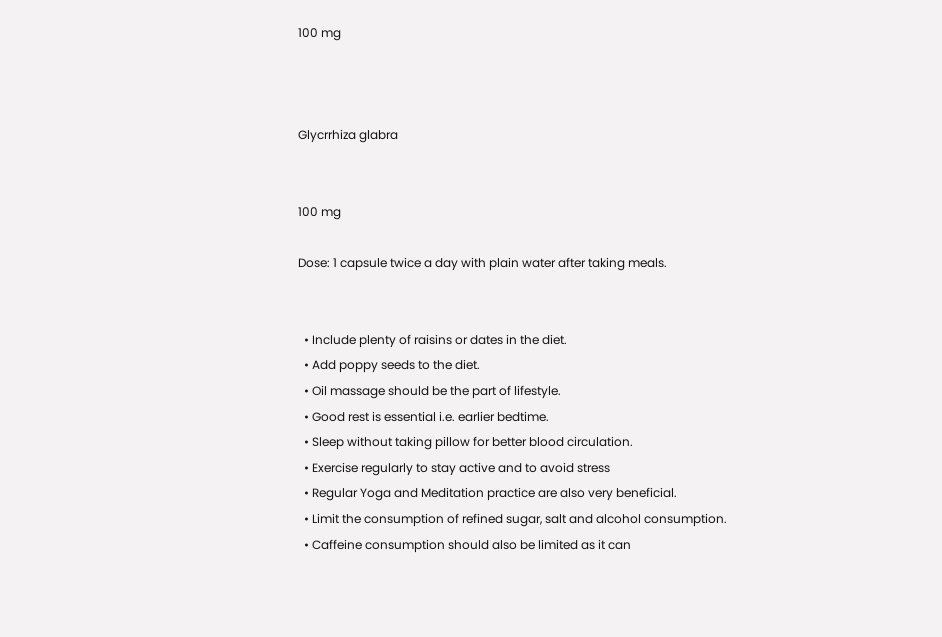100 mg



Glycrrhiza glabra


100 mg

Dose: 1 capsule twice a day with plain water after taking meals.


  • Include plenty of raisins or dates in the diet.
  • Add poppy seeds to the diet.
  • Oil massage should be the part of lifestyle.
  • Good rest is essential i.e. earlier bedtime.
  • Sleep without taking pillow for better blood circulation.
  • Exercise regularly to stay active and to avoid stress
  • Regular Yoga and Meditation practice are also very beneficial.
  • Limit the consumption of refined sugar, salt and alcohol consumption.
  • Caffeine consumption should also be limited as it can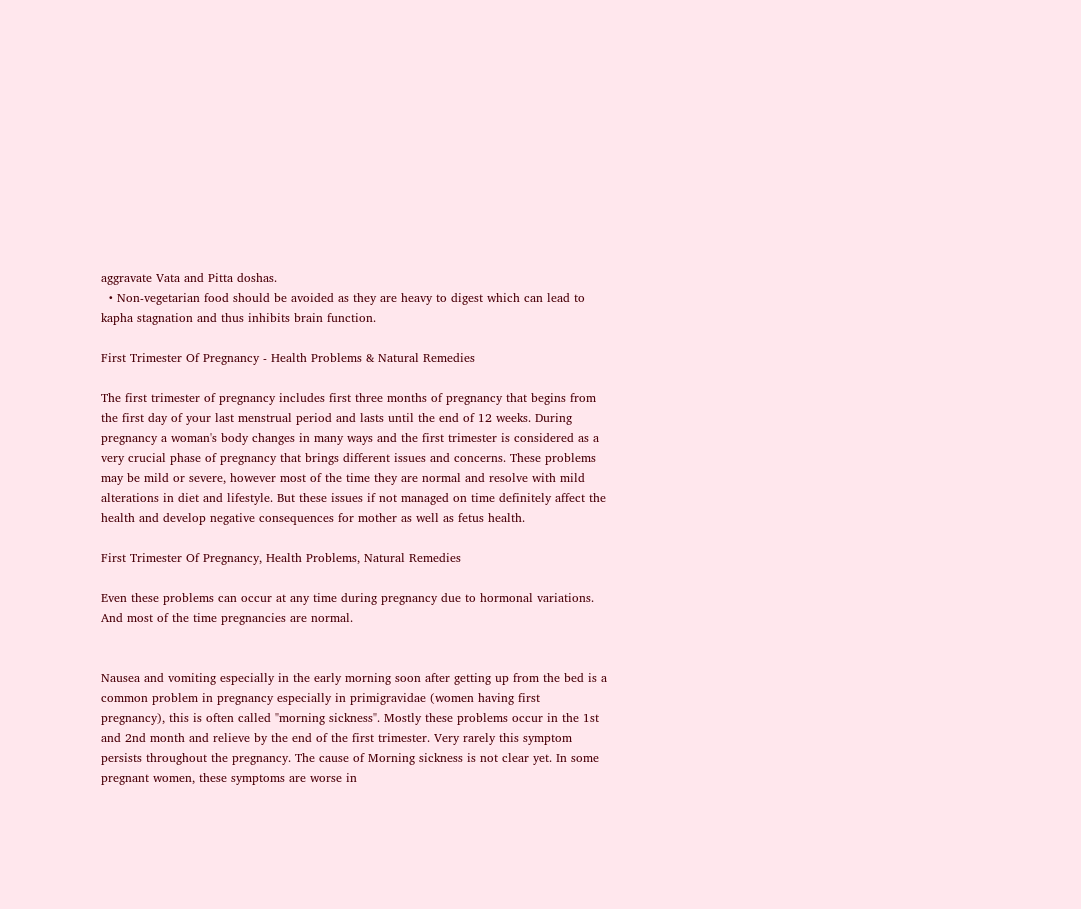aggravate Vata and Pitta doshas.
  • Non-vegetarian food should be avoided as they are heavy to digest which can lead to kapha stagnation and thus inhibits brain function.

First Trimester Of Pregnancy - Health Problems & Natural Remedies

The first trimester of pregnancy includes first three months of pregnancy that begins from the first day of your last menstrual period and lasts until the end of 12 weeks. During pregnancy a woman's body changes in many ways and the first trimester is considered as a very crucial phase of pregnancy that brings different issues and concerns. These problems may be mild or severe, however most of the time they are normal and resolve with mild alterations in diet and lifestyle. But these issues if not managed on time definitely affect the health and develop negative consequences for mother as well as fetus health.

First Trimester Of Pregnancy, Health Problems, Natural Remedies

Even these problems can occur at any time during pregnancy due to hormonal variations. And most of the time pregnancies are normal.


Nausea and vomiting especially in the early morning soon after getting up from the bed is a common problem in pregnancy especially in primigravidae (women having first pregnancy), this is often called "morning sickness". Mostly these problems occur in the 1st and 2nd month and relieve by the end of the first trimester. Very rarely this symptom persists throughout the pregnancy. The cause of Morning sickness is not clear yet. In some pregnant women, these symptoms are worse in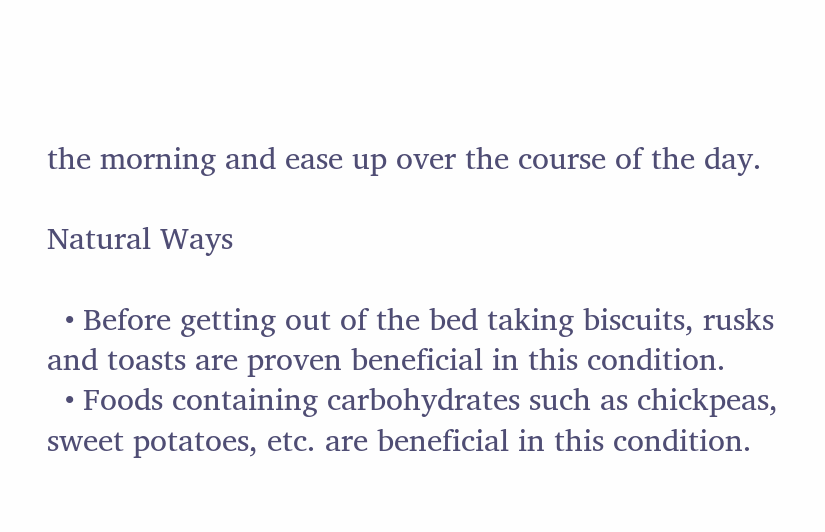the morning and ease up over the course of the day.

Natural Ways

  • Before getting out of the bed taking biscuits, rusks and toasts are proven beneficial in this condition.
  • Foods containing carbohydrates such as chickpeas, sweet potatoes, etc. are beneficial in this condition.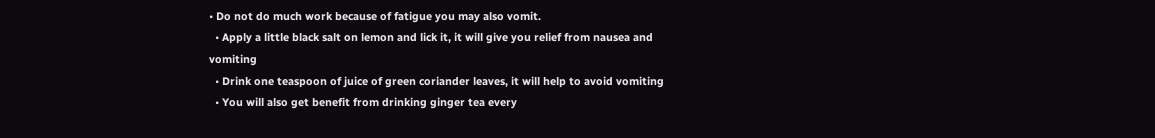• Do not do much work because of fatigue you may also vomit.
  • Apply a little black salt on lemon and lick it, it will give you relief from nausea and vomiting
  • Drink one teaspoon of juice of green coriander leaves, it will help to avoid vomiting
  • You will also get benefit from drinking ginger tea every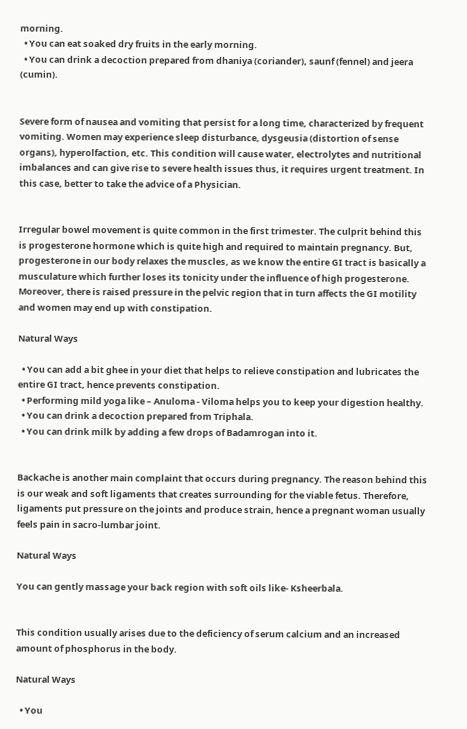morning.
  • You can eat soaked dry fruits in the early morning.
  • You can drink a decoction prepared from dhaniya (coriander), saunf (fennel) and jeera (cumin).


Severe form of nausea and vomiting that persist for a long time, characterized by frequent vomiting. Women may experience sleep disturbance, dysgeusia (distortion of sense organs), hyperolfaction, etc. This condition will cause water, electrolytes and nutritional imbalances and can give rise to severe health issues thus, it requires urgent treatment. In this case, better to take the advice of a Physician.


Irregular bowel movement is quite common in the first trimester. The culprit behind this is progesterone hormone which is quite high and required to maintain pregnancy. But, progesterone in our body relaxes the muscles, as we know the entire GI tract is basically a musculature which further loses its tonicity under the influence of high progesterone. Moreover, there is raised pressure in the pelvic region that in turn affects the GI motility and women may end up with constipation.

Natural Ways

  • You can add a bit ghee in your diet that helps to relieve constipation and lubricates the entire GI tract, hence prevents constipation.
  • Performing mild yoga like – Anuloma - Viloma helps you to keep your digestion healthy.
  • You can drink a decoction prepared from Triphala.
  • You can drink milk by adding a few drops of Badamrogan into it.


Backache is another main complaint that occurs during pregnancy. The reason behind this is our weak and soft ligaments that creates surrounding for the viable fetus. Therefore, ligaments put pressure on the joints and produce strain, hence a pregnant woman usually feels pain in sacro-lumbar joint.

Natural Ways

You can gently massage your back region with soft oils like- Ksheerbala.


This condition usually arises due to the deficiency of serum calcium and an increased amount of phosphorus in the body.

Natural Ways

  • You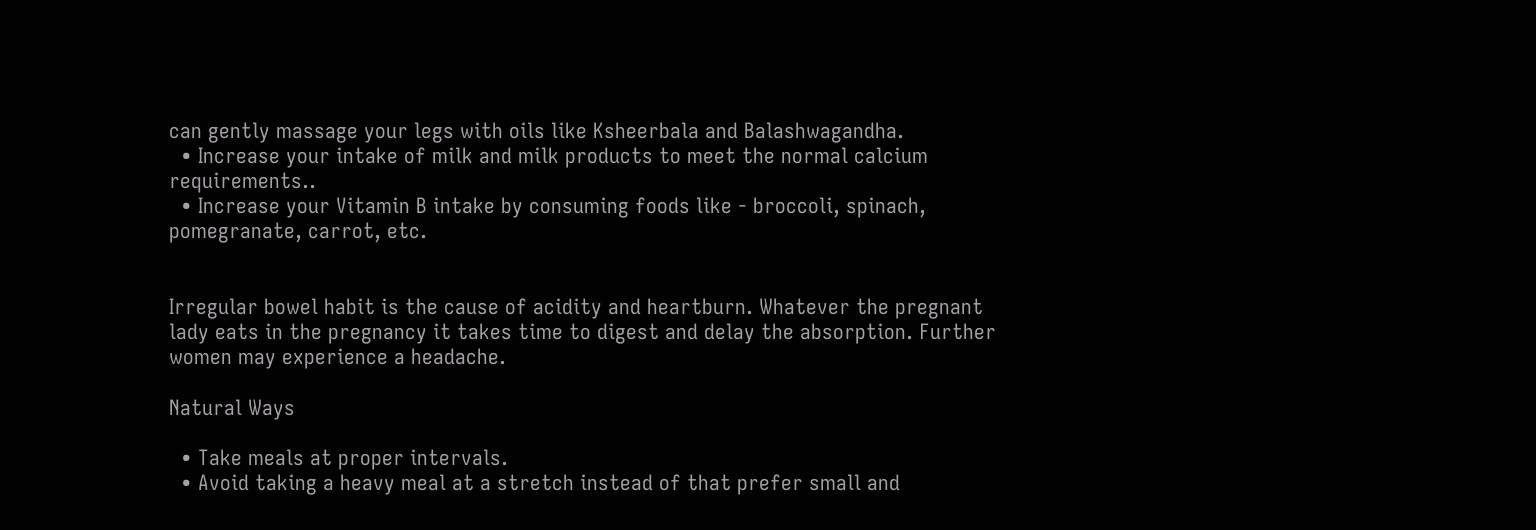can gently massage your legs with oils like Ksheerbala and Balashwagandha.
  • Increase your intake of milk and milk products to meet the normal calcium requirements..
  • Increase your Vitamin B intake by consuming foods like - broccoli, spinach, pomegranate, carrot, etc.


Irregular bowel habit is the cause of acidity and heartburn. Whatever the pregnant lady eats in the pregnancy it takes time to digest and delay the absorption. Further women may experience a headache.

Natural Ways

  • Take meals at proper intervals.
  • Avoid taking a heavy meal at a stretch instead of that prefer small and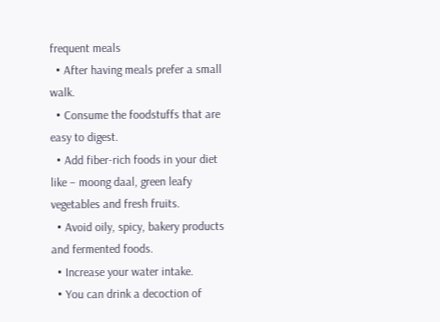frequent meals
  • After having meals prefer a small walk.
  • Consume the foodstuffs that are easy to digest.
  • Add fiber-rich foods in your diet like – moong daal, green leafy vegetables and fresh fruits.
  • Avoid oily, spicy, bakery products and fermented foods.
  • Increase your water intake.
  • You can drink a decoction of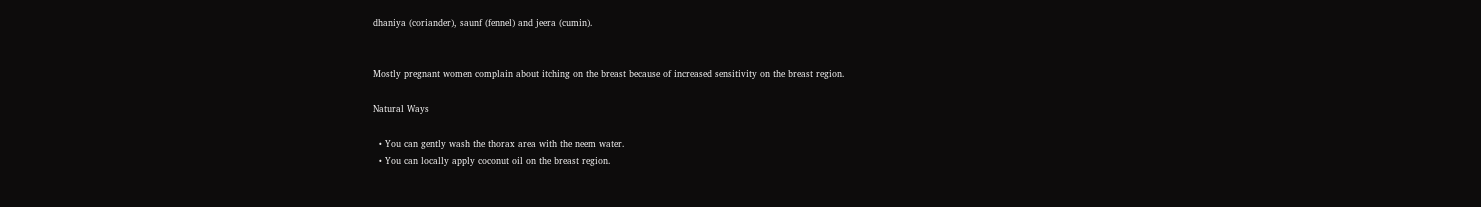dhaniya (coriander), saunf (fennel) and jeera (cumin).


Mostly pregnant women complain about itching on the breast because of increased sensitivity on the breast region.

Natural Ways

  • You can gently wash the thorax area with the neem water.
  • You can locally apply coconut oil on the breast region.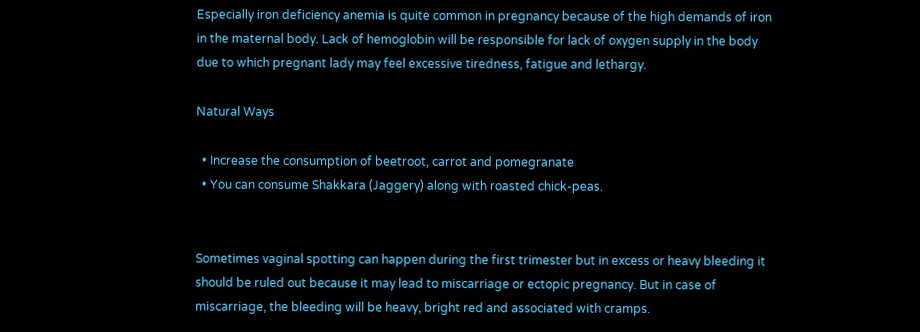Especially iron deficiency anemia is quite common in pregnancy because of the high demands of iron in the maternal body. Lack of hemoglobin will be responsible for lack of oxygen supply in the body due to which pregnant lady may feel excessive tiredness, fatigue and lethargy.

Natural Ways

  • Increase the consumption of beetroot, carrot and pomegranate
  • You can consume Shakkara (Jaggery) along with roasted chick-peas.


Sometimes vaginal spotting can happen during the first trimester but in excess or heavy bleeding it should be ruled out because it may lead to miscarriage or ectopic pregnancy. But in case of miscarriage, the bleeding will be heavy, bright red and associated with cramps.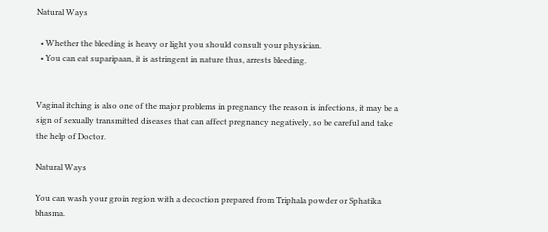Natural Ways

  • Whether the bleeding is heavy or light you should consult your physician.
  • You can eat suparipaan, it is astringent in nature thus, arrests bleeding.


Vaginal itching is also one of the major problems in pregnancy the reason is infections, it may be a sign of sexually transmitted diseases that can affect pregnancy negatively, so be careful and take the help of Doctor.

Natural Ways

You can wash your groin region with a decoction prepared from Triphala powder or Sphatika bhasma.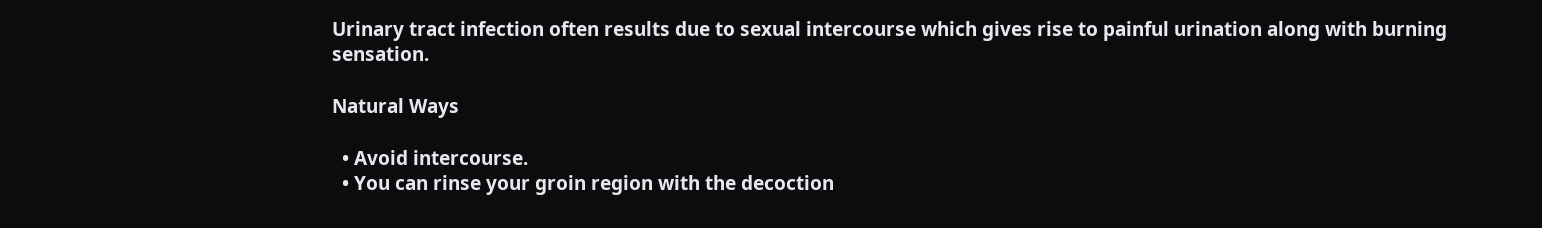Urinary tract infection often results due to sexual intercourse which gives rise to painful urination along with burning sensation.

Natural Ways

  • Avoid intercourse.
  • You can rinse your groin region with the decoction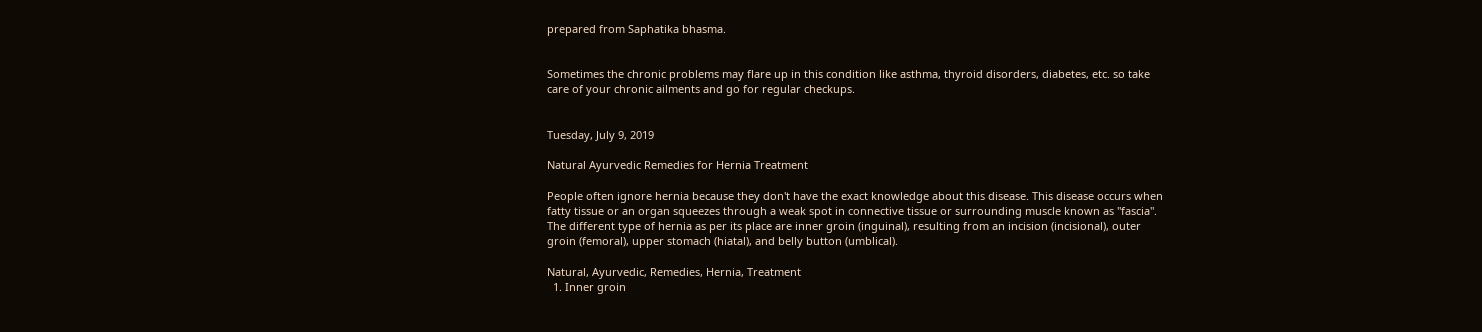prepared from Saphatika bhasma.


Sometimes the chronic problems may flare up in this condition like asthma, thyroid disorders, diabetes, etc. so take care of your chronic ailments and go for regular checkups.


Tuesday, July 9, 2019

Natural Ayurvedic Remedies for Hernia Treatment

People often ignore hernia because they don't have the exact knowledge about this disease. This disease occurs when fatty tissue or an organ squeezes through a weak spot in connective tissue or surrounding muscle known as "fascia". The different type of hernia as per its place are inner groin (inguinal), resulting from an incision (incisional), outer groin (femoral), upper stomach (hiatal), and belly button (umblical).

Natural, Ayurvedic, Remedies, Hernia, Treatment
  1. Inner groin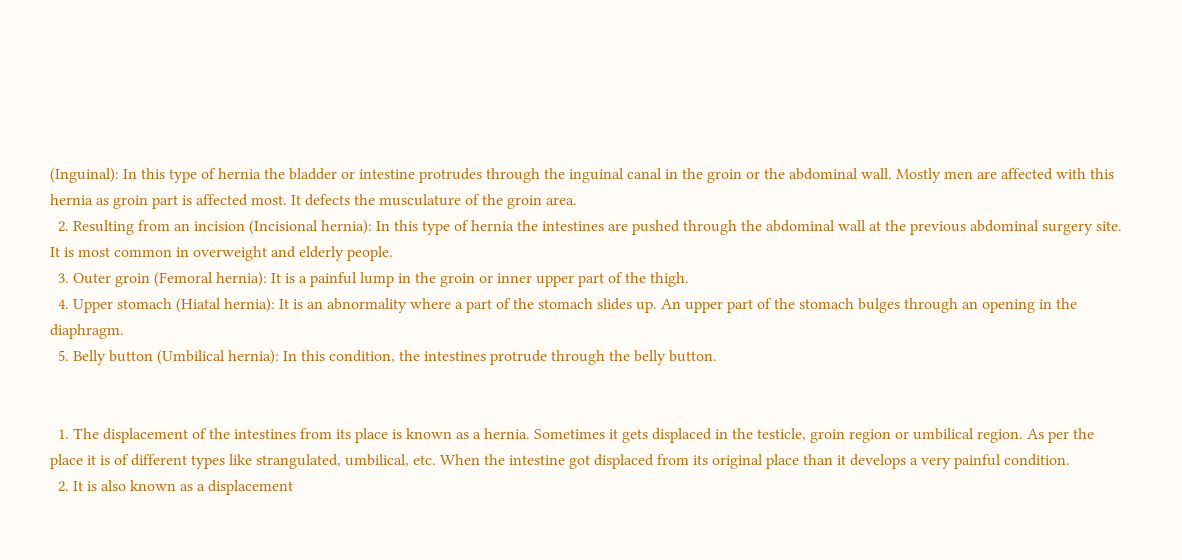(Inguinal): In this type of hernia the bladder or intestine protrudes through the inguinal canal in the groin or the abdominal wall. Mostly men are affected with this hernia as groin part is affected most. It defects the musculature of the groin area.
  2. Resulting from an incision (Incisional hernia): In this type of hernia the intestines are pushed through the abdominal wall at the previous abdominal surgery site. It is most common in overweight and elderly people.
  3. Outer groin (Femoral hernia): It is a painful lump in the groin or inner upper part of the thigh.
  4. Upper stomach (Hiatal hernia): It is an abnormality where a part of the stomach slides up. An upper part of the stomach bulges through an opening in the diaphragm.
  5. Belly button (Umbilical hernia): In this condition, the intestines protrude through the belly button.


  1. The displacement of the intestines from its place is known as a hernia. Sometimes it gets displaced in the testicle, groin region or umbilical region. As per the place it is of different types like strangulated, umbilical, etc. When the intestine got displaced from its original place than it develops a very painful condition.
  2. It is also known as a displacement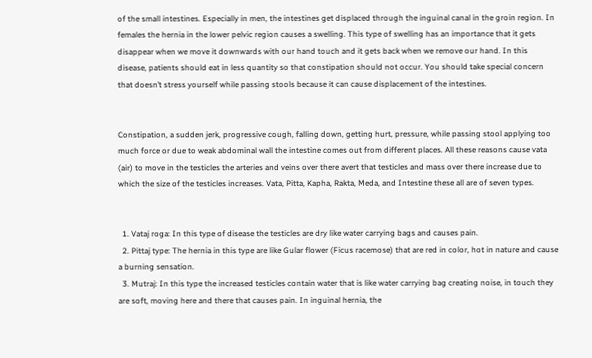of the small intestines. Especially in men, the intestines get displaced through the inguinal canal in the groin region. In females the hernia in the lower pelvic region causes a swelling. This type of swelling has an importance that it gets disappear when we move it downwards with our hand touch and it gets back when we remove our hand. In this disease, patients should eat in less quantity so that constipation should not occur. You should take special concern that doesn’t stress yourself while passing stools because it can cause displacement of the intestines.


Constipation, a sudden jerk, progressive cough, falling down, getting hurt, pressure, while passing stool applying too much force or due to weak abdominal wall the intestine comes out from different places. All these reasons cause vata (air) to move in the testicles the arteries and veins over there avert that testicles and mass over there increase due to which the size of the testicles increases. Vata, Pitta, Kapha, Rakta, Meda, and Intestine these all are of seven types.


  1. Vataj roga: In this type of disease the testicles are dry like water carrying bags and causes pain.
  2. Pittaj type: The hernia in this type are like Gular flower (Ficus racemose) that are red in color, hot in nature and cause a burning sensation.
  3. Mutraj: In this type the increased testicles contain water that is like water carrying bag creating noise, in touch they are soft, moving here and there that causes pain. In inguinal hernia, the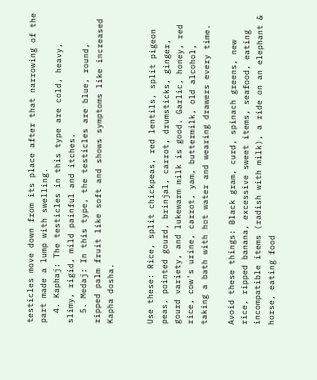testicles move down from its place after that narrowing of the part made a lump with swelling.
  4. Kaphaj: The testicles in this type are cold, heavy, slimy, rigid, mild painful and itches.
  5. Medaj: In this type, the testicles are blue, round, ripped palm fruit like soft and shows symptoms like increased Kapha dosha.


Use these: Rice, split chickpeas, red lentils, split pigeon peas, pointed gourd, brinjal, carrot, drumsticks, ginger, gourd variety, and lukewarm milk is good. Garlic, honey, red rice, cow's urine, carrot, yam, buttermilk, old alcohol, taking a bath with hot water and wearing drawers every time.

Avoid these things: Black gram, curd, spinach greens, new rice, ripped banana, excessive sweet items, seafood, eating incompatible items (radish with milk), a ride on an elephant & horse, eating food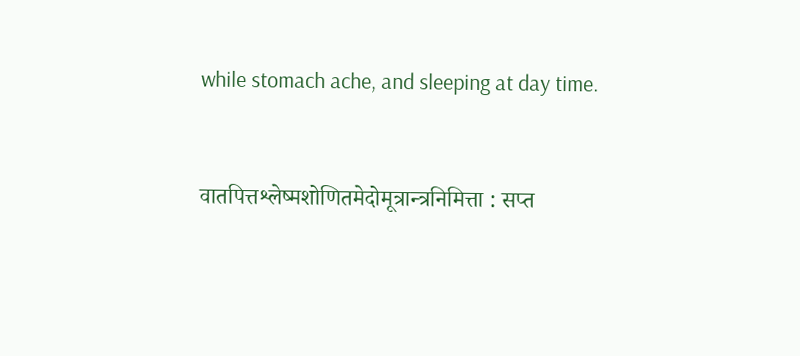while stomach ache, and sleeping at day time.


वातपित्तश्लेष्मशोणितमेदोमूत्रान्त्रनिमित्ता : सप्त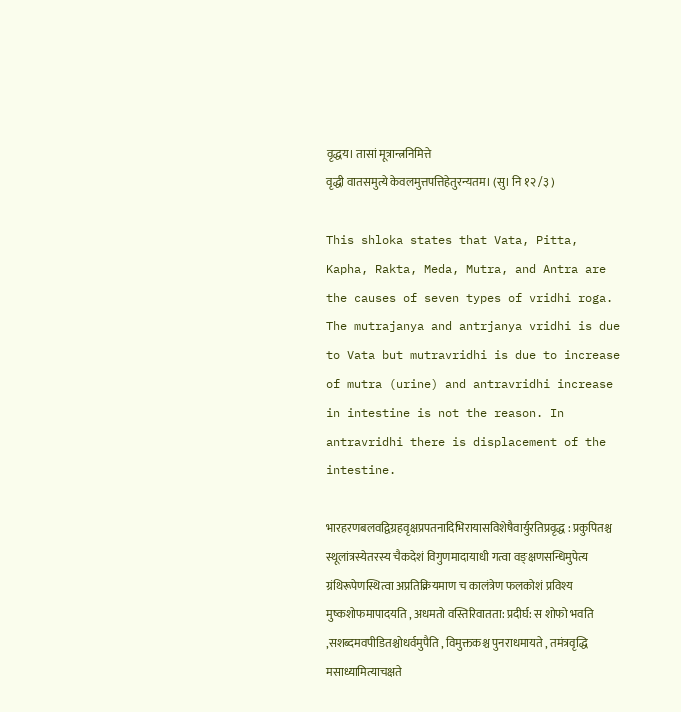वृद्धय। तासां मूत्रान्त्रनिमित्ते
वृद्धी वातसमुत्ये केवलमुत्तपत्तिहेतुरन्यतम। (सु। नि १२ /३ )

This shloka states that Vata, Pitta, Kapha, Rakta, Meda, Mutra, and Antra are the causes of seven types of vridhi roga. The mutrajanya and antrjanya vridhi is due to Vata but mutravridhi is due to increase of mutra (urine) and antravridhi increase in intestine is not the reason. In antravridhi there is displacement of the intestine.

भारहरणबलवद्विग्रहवृक्षप्रपतनादिभिरायासविशेषैवार्युरतिप्रवृद्ध : प्रकुपितश्च
स्थूलांत्रस्येतरस्य चैकदेशं विगुणमादायाधी गत्वा वङ्क्षणसन्धिमुपेत्य
ग्रंथिरूपेणस्थित्वा अप्रतिक्रियमाण च कालंत्रेण फलकोशं प्रविश्य
मुष्कशोफमापादयति , अधमतो वस्तिरिवातता: प्रदीर्घ: स शोफो भवति
,सशब्दमवपीडितश्चोधर्वमुपैति , विमुक्तकश्च पुनराधमायते , तमंत्रवृद्धि
मसाध्यामित्याचक्षते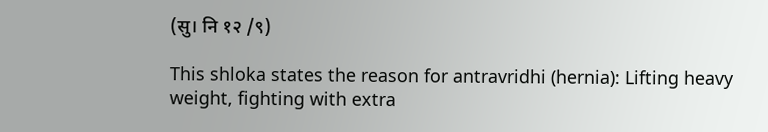(सु। नि १२ /९)

This shloka states the reason for antravridhi (hernia): Lifting heavy weight, fighting with extra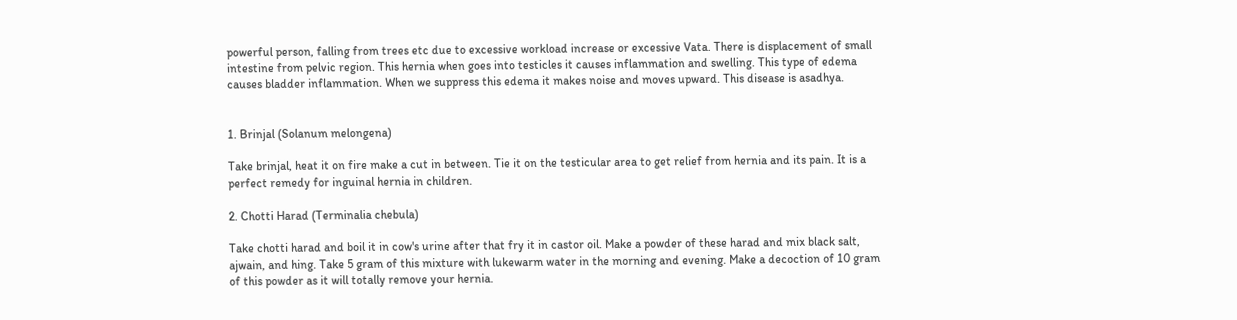powerful person, falling from trees etc due to excessive workload increase or excessive Vata. There is displacement of small intestine from pelvic region. This hernia when goes into testicles it causes inflammation and swelling. This type of edema causes bladder inflammation. When we suppress this edema it makes noise and moves upward. This disease is asadhya.


1. Brinjal (Solanum melongena)

Take brinjal, heat it on fire make a cut in between. Tie it on the testicular area to get relief from hernia and its pain. It is a perfect remedy for inguinal hernia in children.

2. Chotti Harad (Terminalia chebula)

Take chotti harad and boil it in cow's urine after that fry it in castor oil. Make a powder of these harad and mix black salt, ajwain, and hing. Take 5 gram of this mixture with lukewarm water in the morning and evening. Make a decoction of 10 gram of this powder as it will totally remove your hernia.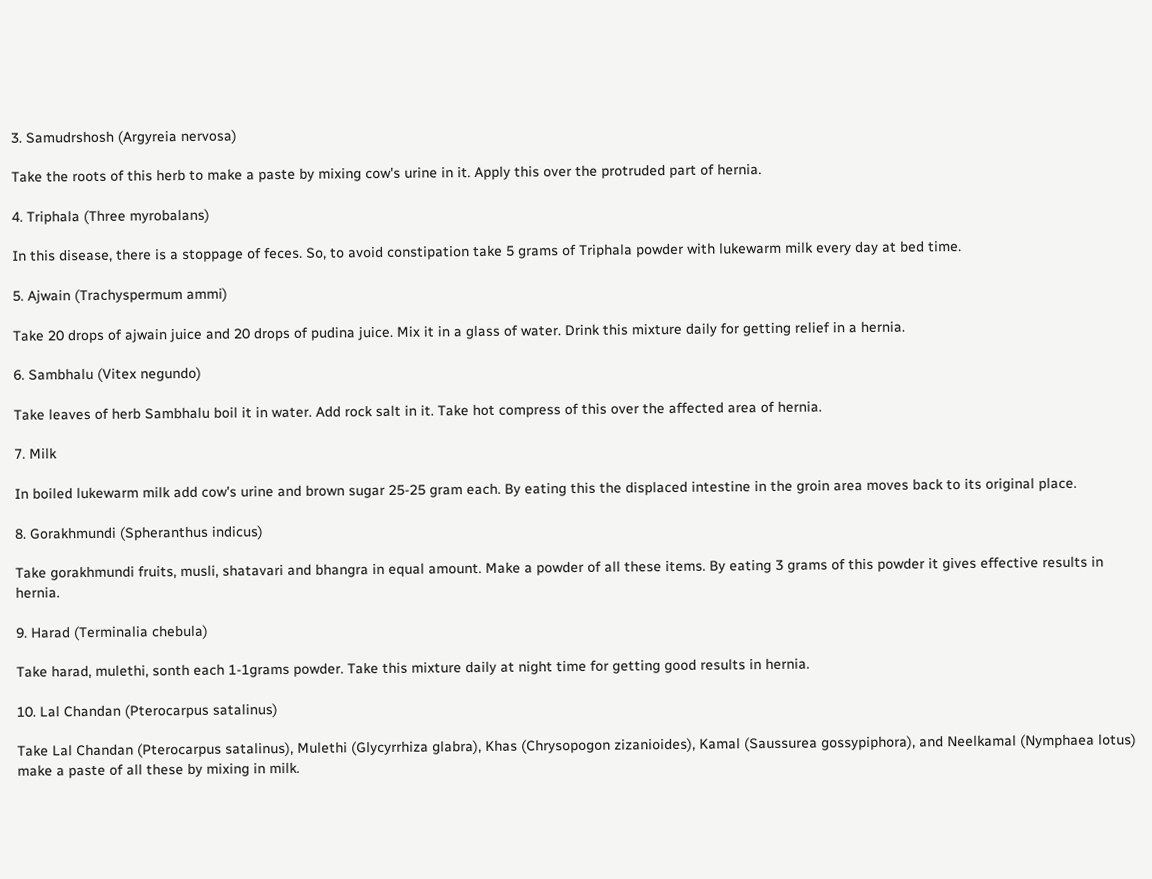3. Samudrshosh (Argyreia nervosa)

Take the roots of this herb to make a paste by mixing cow's urine in it. Apply this over the protruded part of hernia.

4. Triphala (Three myrobalans)

In this disease, there is a stoppage of feces. So, to avoid constipation take 5 grams of Triphala powder with lukewarm milk every day at bed time.

5. Ajwain (Trachyspermum ammi)

Take 20 drops of ajwain juice and 20 drops of pudina juice. Mix it in a glass of water. Drink this mixture daily for getting relief in a hernia.

6. Sambhalu (Vitex negundo)

Take leaves of herb Sambhalu boil it in water. Add rock salt in it. Take hot compress of this over the affected area of hernia.

7. Milk

In boiled lukewarm milk add cow's urine and brown sugar 25-25 gram each. By eating this the displaced intestine in the groin area moves back to its original place.

8. Gorakhmundi (Spheranthus indicus)

Take gorakhmundi fruits, musli, shatavari and bhangra in equal amount. Make a powder of all these items. By eating 3 grams of this powder it gives effective results in hernia.

9. Harad (Terminalia chebula)

Take harad, mulethi, sonth each 1-1grams powder. Take this mixture daily at night time for getting good results in hernia.

10. Lal Chandan (Pterocarpus satalinus)

Take Lal Chandan (Pterocarpus satalinus), Mulethi (Glycyrrhiza glabra), Khas (Chrysopogon zizanioides), Kamal (Saussurea gossypiphora), and Neelkamal (Nymphaea lotus) make a paste of all these by mixing in milk.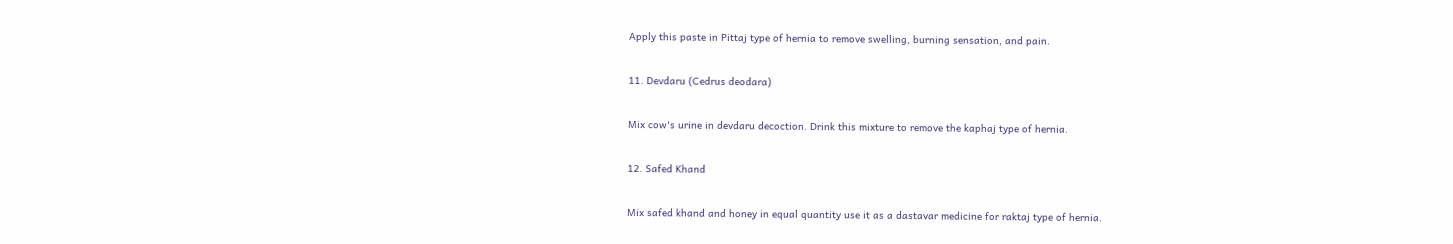Apply this paste in Pittaj type of hernia to remove swelling, burning sensation, and pain.

11. Devdaru (Cedrus deodara)

Mix cow's urine in devdaru decoction. Drink this mixture to remove the kaphaj type of hernia.

12. Safed Khand

Mix safed khand and honey in equal quantity use it as a dastavar medicine for raktaj type of hernia.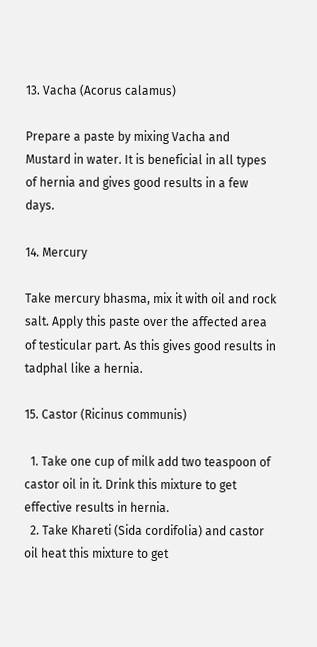13. Vacha (Acorus calamus)

Prepare a paste by mixing Vacha and Mustard in water. It is beneficial in all types of hernia and gives good results in a few days.

14. Mercury

Take mercury bhasma, mix it with oil and rock salt. Apply this paste over the affected area of testicular part. As this gives good results in tadphal like a hernia.

15. Castor (Ricinus communis)

  1. Take one cup of milk add two teaspoon of castor oil in it. Drink this mixture to get effective results in hernia.
  2. Take Khareti (Sida cordifolia) and castor oil heat this mixture to get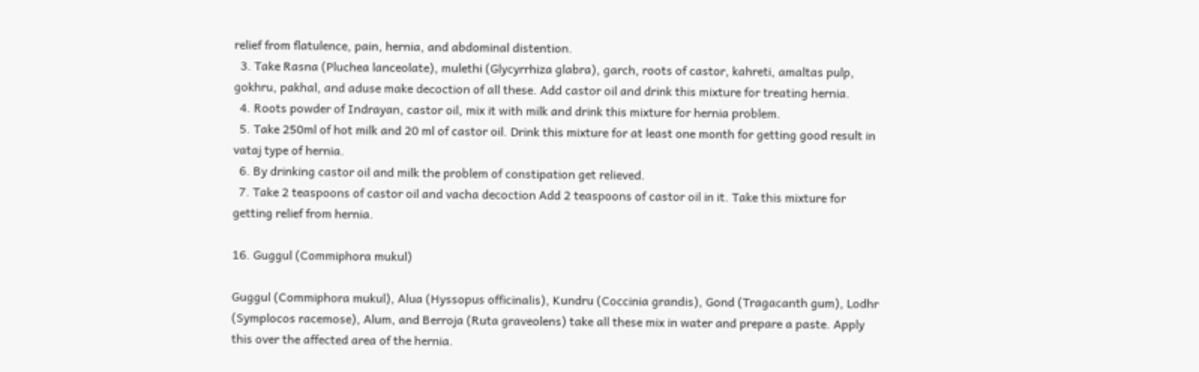relief from flatulence, pain, hernia, and abdominal distention.
  3. Take Rasna (Pluchea lanceolate), mulethi (Glycyrrhiza glabra), garch, roots of castor, kahreti, amaltas pulp, gokhru, pakhal, and aduse make decoction of all these. Add castor oil and drink this mixture for treating hernia.
  4. Roots powder of Indrayan, castor oil, mix it with milk and drink this mixture for hernia problem.
  5. Take 250ml of hot milk and 20 ml of castor oil. Drink this mixture for at least one month for getting good result in vataj type of hernia.
  6. By drinking castor oil and milk the problem of constipation get relieved.
  7. Take 2 teaspoons of castor oil and vacha decoction Add 2 teaspoons of castor oil in it. Take this mixture for getting relief from hernia.

16. Guggul (Commiphora mukul)

Guggul (Commiphora mukul), Alua (Hyssopus officinalis), Kundru (Coccinia grandis), Gond (Tragacanth gum), Lodhr (Symplocos racemose), Alum, and Berroja (Ruta graveolens) take all these mix in water and prepare a paste. Apply this over the affected area of the hernia.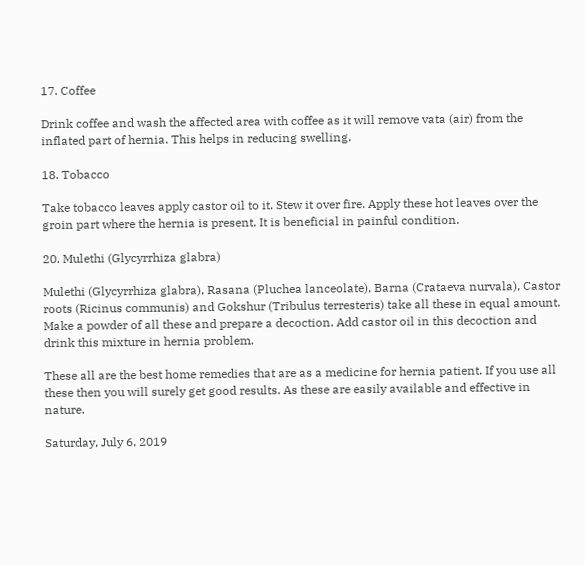17. Coffee

Drink coffee and wash the affected area with coffee as it will remove vata (air) from the inflated part of hernia. This helps in reducing swelling.

18. Tobacco

Take tobacco leaves apply castor oil to it. Stew it over fire. Apply these hot leaves over the groin part where the hernia is present. It is beneficial in painful condition.

20. Mulethi (Glycyrrhiza glabra)

Mulethi (Glycyrrhiza glabra), Rasana (Pluchea lanceolate), Barna (Crataeva nurvala), Castor roots (Ricinus communis) and Gokshur (Tribulus terresteris) take all these in equal amount. Make a powder of all these and prepare a decoction. Add castor oil in this decoction and drink this mixture in hernia problem.

These all are the best home remedies that are as a medicine for hernia patient. If you use all these then you will surely get good results. As these are easily available and effective in nature.

Saturday, July 6, 2019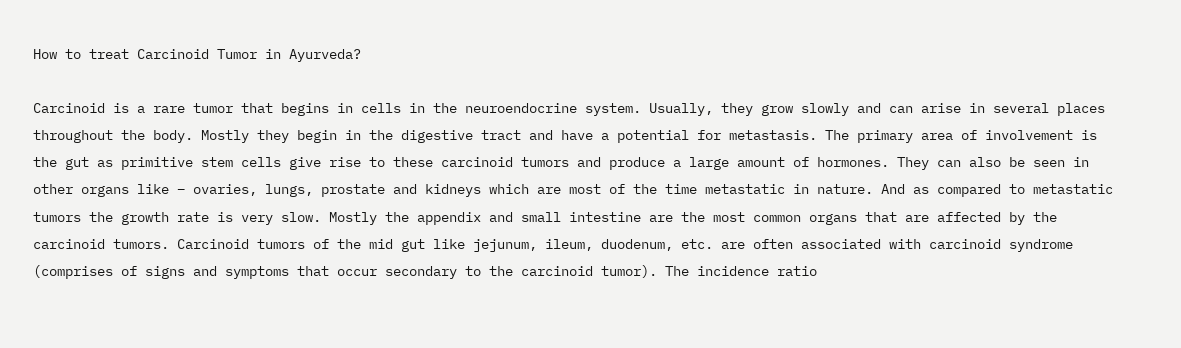How to treat Carcinoid Tumor in Ayurveda?

Carcinoid is a rare tumor that begins in cells in the neuroendocrine system. Usually, they grow slowly and can arise in several places throughout the body. Mostly they begin in the digestive tract and have a potential for metastasis. The primary area of involvement is the gut as primitive stem cells give rise to these carcinoid tumors and produce a large amount of hormones. They can also be seen in other organs like – ovaries, lungs, prostate and kidneys which are most of the time metastatic in nature. And as compared to metastatic tumors the growth rate is very slow. Mostly the appendix and small intestine are the most common organs that are affected by the carcinoid tumors. Carcinoid tumors of the mid gut like jejunum, ileum, duodenum, etc. are often associated with carcinoid syndrome (comprises of signs and symptoms that occur secondary to the carcinoid tumor). The incidence ratio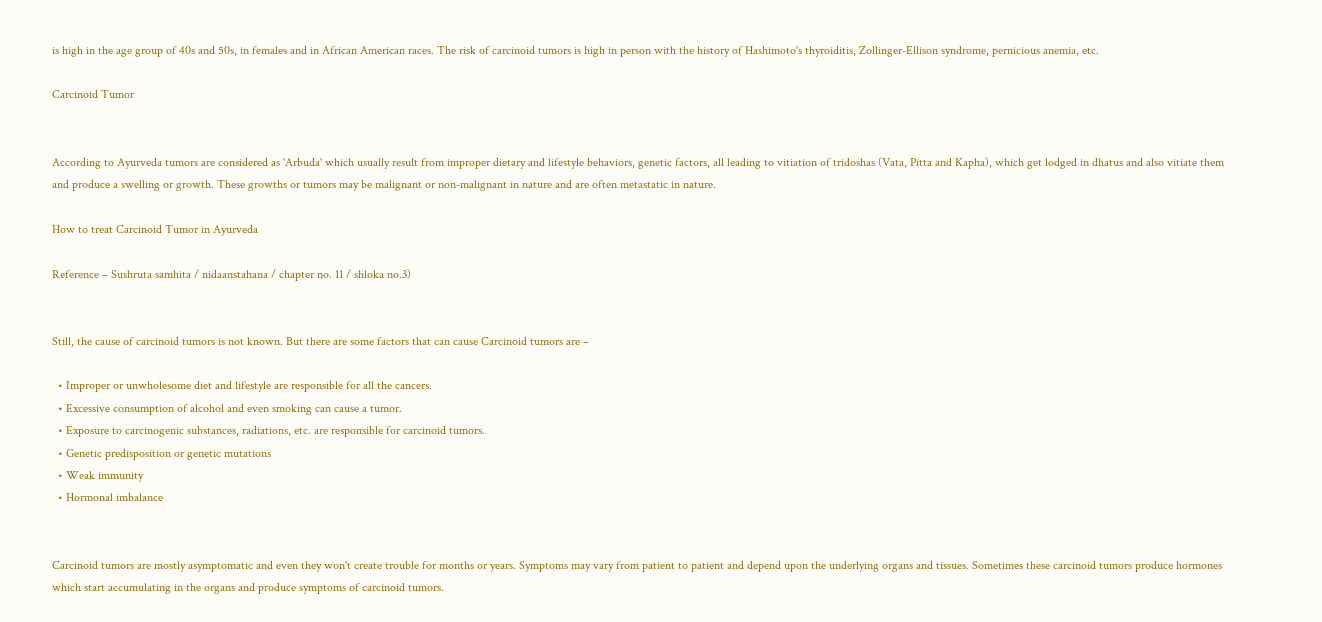is high in the age group of 40s and 50s, in females and in African American races. The risk of carcinoid tumors is high in person with the history of Hashimoto's thyroiditis, Zollinger-Ellison syndrome, pernicious anemia, etc.

Carcinoid Tumor


According to Ayurveda tumors are considered as 'Arbuda' which usually result from improper dietary and lifestyle behaviors, genetic factors, all leading to vitiation of tridoshas (Vata, Pitta and Kapha), which get lodged in dhatus and also vitiate them and produce a swelling or growth. These growths or tumors may be malignant or non-malignant in nature and are often metastatic in nature.

How to treat Carcinoid Tumor in Ayurveda

Reference – Sushruta samhita / nidaanstahana / chapter no. 11 / shloka no.3)


Still, the cause of carcinoid tumors is not known. But there are some factors that can cause Carcinoid tumors are –

  • Improper or unwholesome diet and lifestyle are responsible for all the cancers.
  • Excessive consumption of alcohol and even smoking can cause a tumor.
  • Exposure to carcinogenic substances, radiations, etc. are responsible for carcinoid tumors.
  • Genetic predisposition or genetic mutations
  • Weak immunity
  • Hormonal imbalance


Carcinoid tumors are mostly asymptomatic and even they won't create trouble for months or years. Symptoms may vary from patient to patient and depend upon the underlying organs and tissues. Sometimes these carcinoid tumors produce hormones which start accumulating in the organs and produce symptoms of carcinoid tumors.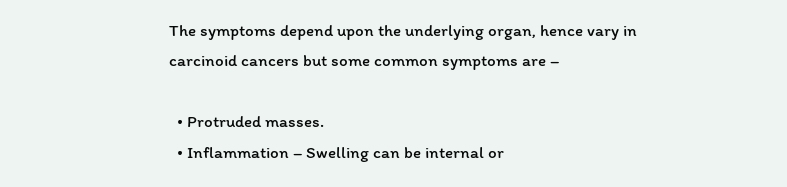The symptoms depend upon the underlying organ, hence vary in carcinoid cancers but some common symptoms are –

  • Protruded masses.
  • Inflammation – Swelling can be internal or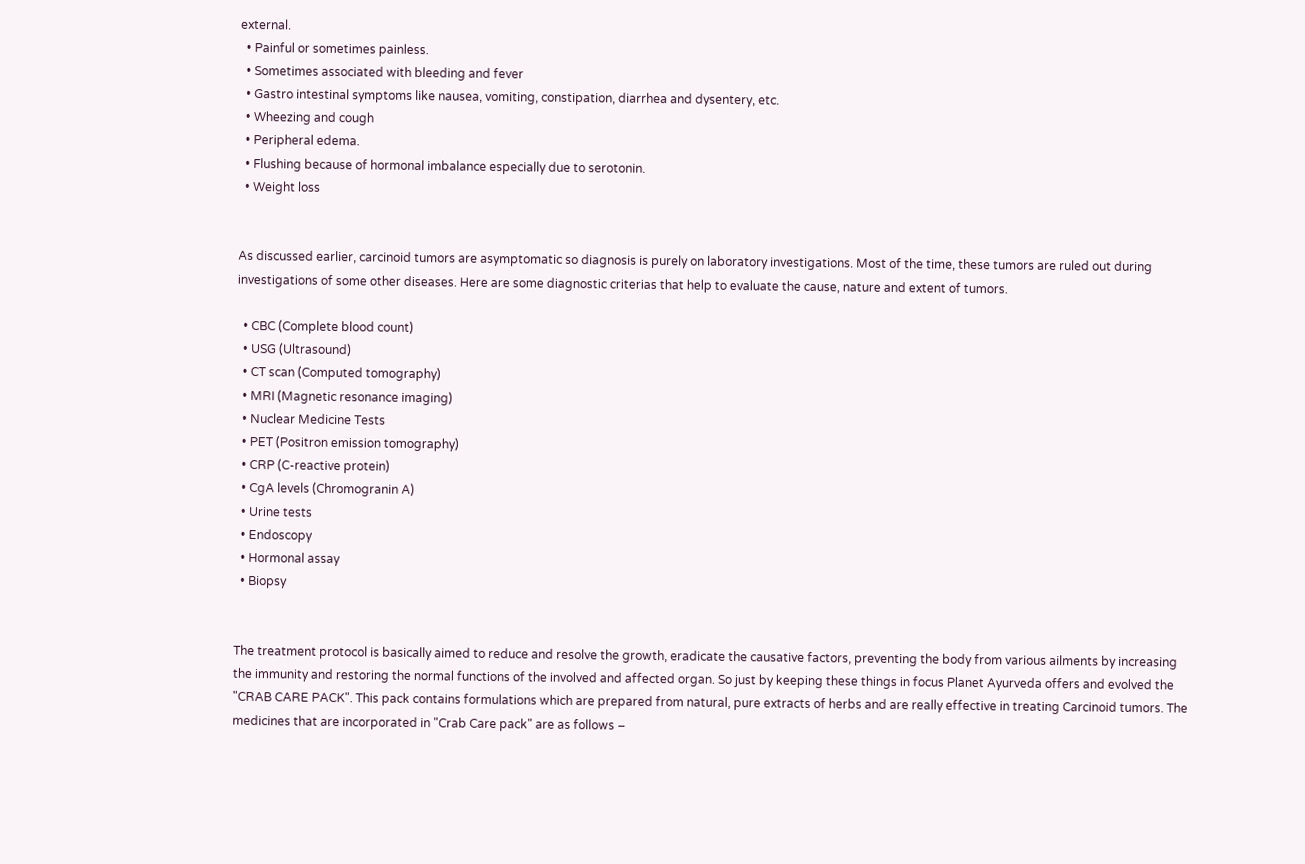external.
  • Painful or sometimes painless.
  • Sometimes associated with bleeding and fever
  • Gastro intestinal symptoms like nausea, vomiting, constipation, diarrhea and dysentery, etc.
  • Wheezing and cough
  • Peripheral edema.
  • Flushing because of hormonal imbalance especially due to serotonin.
  • Weight loss


As discussed earlier, carcinoid tumors are asymptomatic so diagnosis is purely on laboratory investigations. Most of the time, these tumors are ruled out during investigations of some other diseases. Here are some diagnostic criterias that help to evaluate the cause, nature and extent of tumors.

  • CBC (Complete blood count)
  • USG (Ultrasound)
  • CT scan (Computed tomography)
  • MRI (Magnetic resonance imaging)
  • Nuclear Medicine Tests
  • PET (Positron emission tomography)
  • CRP (C-reactive protein)
  • CgA levels (Chromogranin A)
  • Urine tests
  • Endoscopy
  • Hormonal assay
  • Biopsy


The treatment protocol is basically aimed to reduce and resolve the growth, eradicate the causative factors, preventing the body from various ailments by increasing the immunity and restoring the normal functions of the involved and affected organ. So just by keeping these things in focus Planet Ayurveda offers and evolved the "CRAB CARE PACK". This pack contains formulations which are prepared from natural, pure extracts of herbs and are really effective in treating Carcinoid tumors. The medicines that are incorporated in "Crab Care pack" are as follows –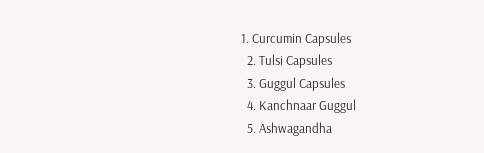1. Curcumin Capsules
  2. Tulsi Capsules
  3. Guggul Capsules
  4. Kanchnaar Guggul
  5. Ashwagandha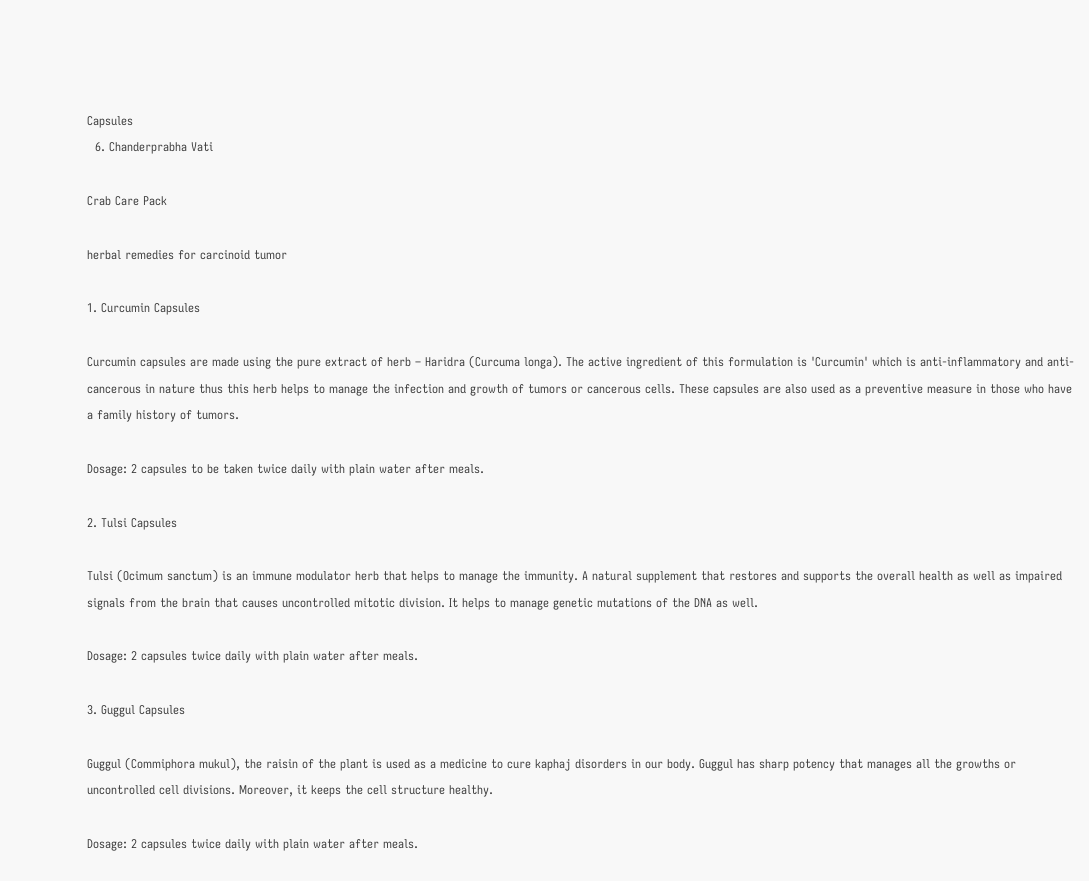Capsules
  6. Chanderprabha Vati

Crab Care Pack

herbal remedies for carcinoid tumor

1. Curcumin Capsules

Curcumin capsules are made using the pure extract of herb – Haridra (Curcuma longa). The active ingredient of this formulation is 'Curcumin' which is anti-inflammatory and anti-cancerous in nature thus this herb helps to manage the infection and growth of tumors or cancerous cells. These capsules are also used as a preventive measure in those who have a family history of tumors.

Dosage: 2 capsules to be taken twice daily with plain water after meals.

2. Tulsi Capsules

Tulsi (Ocimum sanctum) is an immune modulator herb that helps to manage the immunity. A natural supplement that restores and supports the overall health as well as impaired signals from the brain that causes uncontrolled mitotic division. It helps to manage genetic mutations of the DNA as well.

Dosage: 2 capsules twice daily with plain water after meals.

3. Guggul Capsules

Guggul (Commiphora mukul), the raisin of the plant is used as a medicine to cure kaphaj disorders in our body. Guggul has sharp potency that manages all the growths or uncontrolled cell divisions. Moreover, it keeps the cell structure healthy.

Dosage: 2 capsules twice daily with plain water after meals.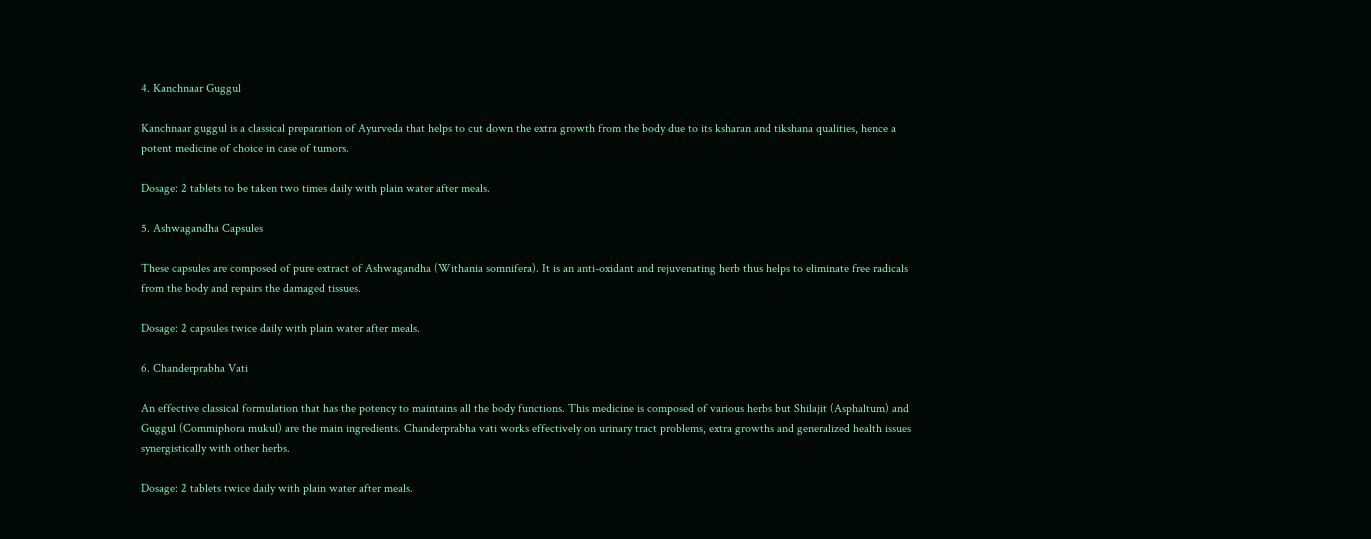4. Kanchnaar Guggul

Kanchnaar guggul is a classical preparation of Ayurveda that helps to cut down the extra growth from the body due to its ksharan and tikshana qualities, hence a potent medicine of choice in case of tumors.

Dosage: 2 tablets to be taken two times daily with plain water after meals.

5. Ashwagandha Capsules

These capsules are composed of pure extract of Ashwagandha (Withania somnifera). It is an anti-oxidant and rejuvenating herb thus helps to eliminate free radicals from the body and repairs the damaged tissues.

Dosage: 2 capsules twice daily with plain water after meals.

6. Chanderprabha Vati

An effective classical formulation that has the potency to maintains all the body functions. This medicine is composed of various herbs but Shilajit (Asphaltum) and Guggul (Commiphora mukul) are the main ingredients. Chanderprabha vati works effectively on urinary tract problems, extra growths and generalized health issues synergistically with other herbs.

Dosage: 2 tablets twice daily with plain water after meals.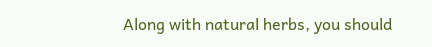Along with natural herbs, you should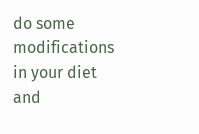do some modifications in your diet and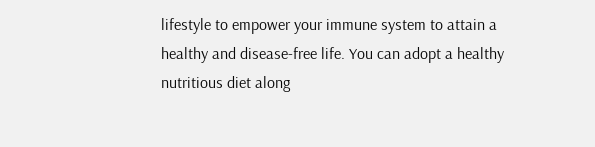lifestyle to empower your immune system to attain a healthy and disease-free life. You can adopt a healthy nutritious diet along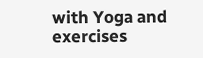with Yoga and exercises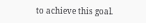to achieve this goal.